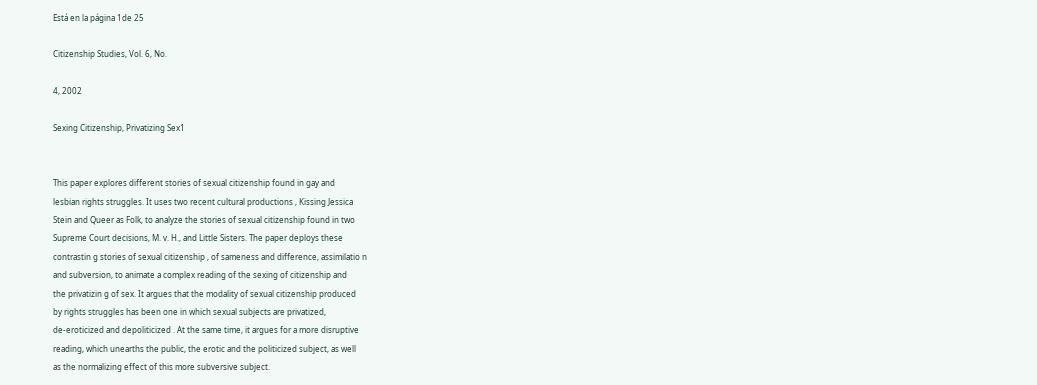Está en la página 1de 25

Citizenship Studies, Vol. 6, No.

4, 2002

Sexing Citizenship, Privatizing Sex1


This paper explores different stories of sexual citizenship found in gay and
lesbian rights struggles. It uses two recent cultural productions , Kissing Jessica
Stein and Queer as Folk, to analyze the stories of sexual citizenship found in two
Supreme Court decisions, M. v. H., and Little Sisters. The paper deploys these
contrastin g stories of sexual citizenship , of sameness and difference, assimilatio n
and subversion, to animate a complex reading of the sexing of citizenship and
the privatizin g of sex. It argues that the modality of sexual citizenship produced
by rights struggles has been one in which sexual subjects are privatized,
de-eroticized and depoliticized . At the same time, it argues for a more disruptive
reading, which unearths the public, the erotic and the politicized subject, as well
as the normalizing effect of this more subversive subject.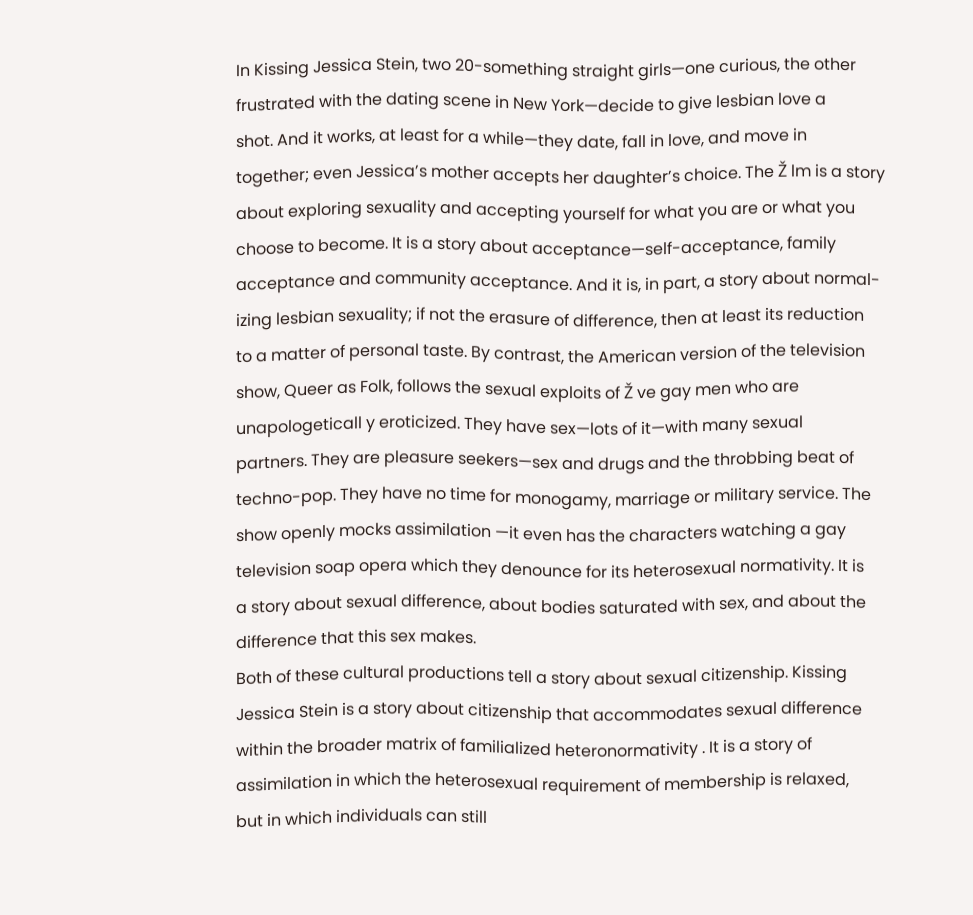In Kissing Jessica Stein, two 20-something straight girls—one curious, the other
frustrated with the dating scene in New York—decide to give lesbian love a
shot. And it works, at least for a while—they date, fall in love, and move in
together; even Jessica’s mother accepts her daughter’s choice. The Ž lm is a story
about exploring sexuality and accepting yourself for what you are or what you
choose to become. It is a story about acceptance—self-acceptance, family
acceptance and community acceptance. And it is, in part, a story about normal-
izing lesbian sexuality; if not the erasure of difference, then at least its reduction
to a matter of personal taste. By contrast, the American version of the television
show, Queer as Folk, follows the sexual exploits of Ž ve gay men who are
unapologeticall y eroticized. They have sex—lots of it—with many sexual
partners. They are pleasure seekers—sex and drugs and the throbbing beat of
techno-pop. They have no time for monogamy, marriage or military service. The
show openly mocks assimilation —it even has the characters watching a gay
television soap opera which they denounce for its heterosexual normativity. It is
a story about sexual difference, about bodies saturated with sex, and about the
difference that this sex makes.
Both of these cultural productions tell a story about sexual citizenship. Kissing
Jessica Stein is a story about citizenship that accommodates sexual difference
within the broader matrix of familialized heteronormativity . It is a story of
assimilation in which the heterosexual requirement of membership is relaxed,
but in which individuals can still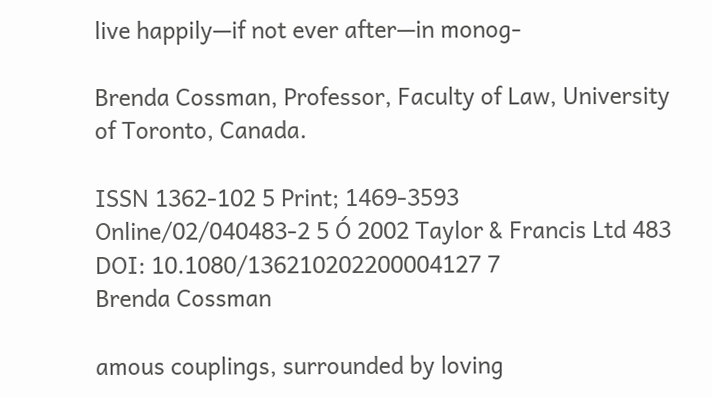live happily—if not ever after—in monog-

Brenda Cossman, Professor, Faculty of Law, University of Toronto, Canada.

ISSN 1362-102 5 Print; 1469-3593 Online/02/040483-2 5 Ó 2002 Taylor & Francis Ltd 483
DOI: 10.1080/136210202200004127 7
Brenda Cossman

amous couplings, surrounded by loving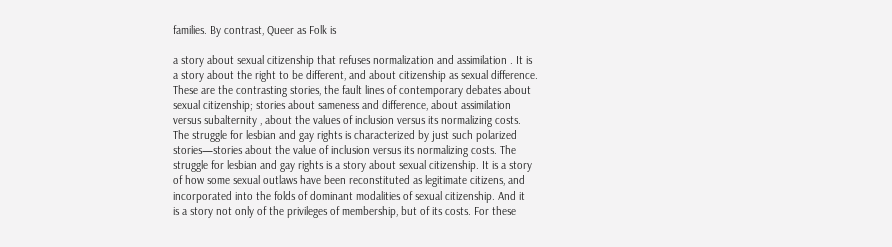families. By contrast, Queer as Folk is

a story about sexual citizenship that refuses normalization and assimilation . It is
a story about the right to be different, and about citizenship as sexual difference.
These are the contrasting stories, the fault lines of contemporary debates about
sexual citizenship; stories about sameness and difference, about assimilation
versus subalternity , about the values of inclusion versus its normalizing costs.
The struggle for lesbian and gay rights is characterized by just such polarized
stories—stories about the value of inclusion versus its normalizing costs. The
struggle for lesbian and gay rights is a story about sexual citizenship. It is a story
of how some sexual outlaws have been reconstituted as legitimate citizens, and
incorporated into the folds of dominant modalities of sexual citizenship. And it
is a story not only of the privileges of membership, but of its costs. For these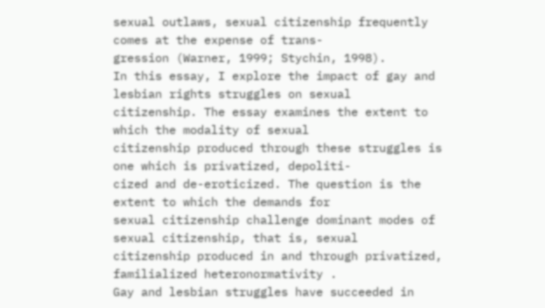sexual outlaws, sexual citizenship frequently comes at the expense of trans-
gression (Warner, 1999; Stychin, 1998).
In this essay, I explore the impact of gay and lesbian rights struggles on sexual
citizenship. The essay examines the extent to which the modality of sexual
citizenship produced through these struggles is one which is privatized, depoliti-
cized and de-eroticized. The question is the extent to which the demands for
sexual citizenship challenge dominant modes of sexual citizenship, that is, sexual
citizenship produced in and through privatized, familialized heteronormativity .
Gay and lesbian struggles have succeeded in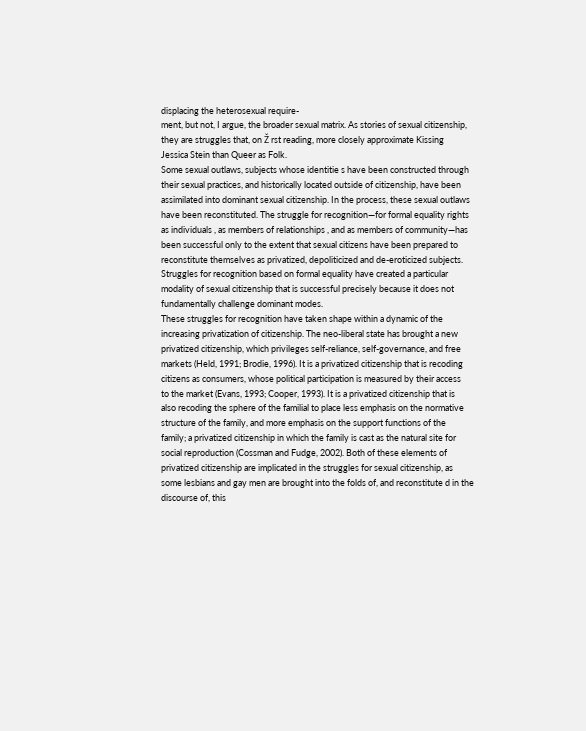displacing the heterosexual require-
ment, but not, I argue, the broader sexual matrix. As stories of sexual citizenship,
they are struggles that, on Ž rst reading, more closely approximate Kissing
Jessica Stein than Queer as Folk.
Some sexual outlaws, subjects whose identitie s have been constructed through
their sexual practices, and historically located outside of citizenship, have been
assimilated into dominant sexual citizenship. In the process, these sexual outlaws
have been reconstituted. The struggle for recognition—for formal equality rights
as individuals , as members of relationships , and as members of community—has
been successful only to the extent that sexual citizens have been prepared to
reconstitute themselves as privatized, depoliticized and de-eroticized subjects.
Struggles for recognition based on formal equality have created a particular
modality of sexual citizenship that is successful precisely because it does not
fundamentally challenge dominant modes.
These struggles for recognition have taken shape within a dynamic of the
increasing privatization of citizenship. The neo-liberal state has brought a new
privatized citizenship, which privileges self-reliance, self-governance, and free
markets (Held, 1991; Brodie, 1996). It is a privatized citizenship that is recoding
citizens as consumers, whose political participation is measured by their access
to the market (Evans, 1993; Cooper, 1993). It is a privatized citizenship that is
also recoding the sphere of the familial to place less emphasis on the normative
structure of the family, and more emphasis on the support functions of the
family; a privatized citizenship in which the family is cast as the natural site for
social reproduction (Cossman and Fudge, 2002). Both of these elements of
privatized citizenship are implicated in the struggles for sexual citizenship, as
some lesbians and gay men are brought into the folds of, and reconstitute d in the
discourse of, this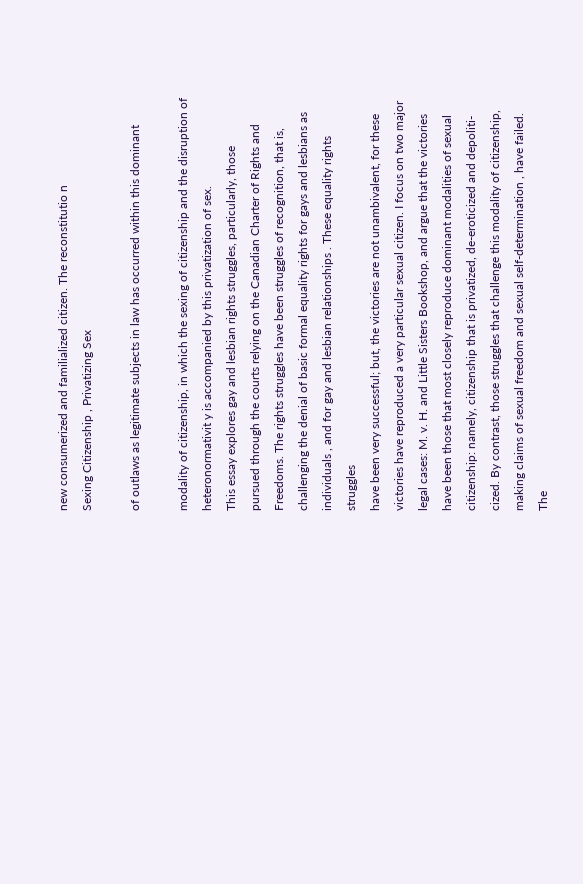new consumerized and familialized citizen. The reconstitutio n
Sexing Citizenship , Privatizing Sex

of outlaws as legitimate subjects in law has occurred within this dominant

modality of citizenship, in which the sexing of citizenship and the disruption of
heteronormativit y is accompanied by this privatization of sex.
This essay explores gay and lesbian rights struggles, particularly, those
pursued through the courts relying on the Canadian Charter of Rights and
Freedoms. The rights struggles have been struggles of recognition, that is,
challenging the denial of basic formal equality rights for gays and lesbians as
individuals , and for gay and lesbian relationships . These equality rights struggles
have been very successful; but, the victories are not unambivalent, for these
victories have reproduced a very particular sexual citizen. I focus on two major
legal cases: M. v. H. and Little Sisters Bookshop, and argue that the victories
have been those that most closely reproduce dominant modalities of sexual
citizenship: namely, citizenship that is privatized, de-eroticized and depoliti-
cized. By contrast, those struggles that challenge this modality of citizenship,
making claims of sexual freedom and sexual self-determination , have failed. The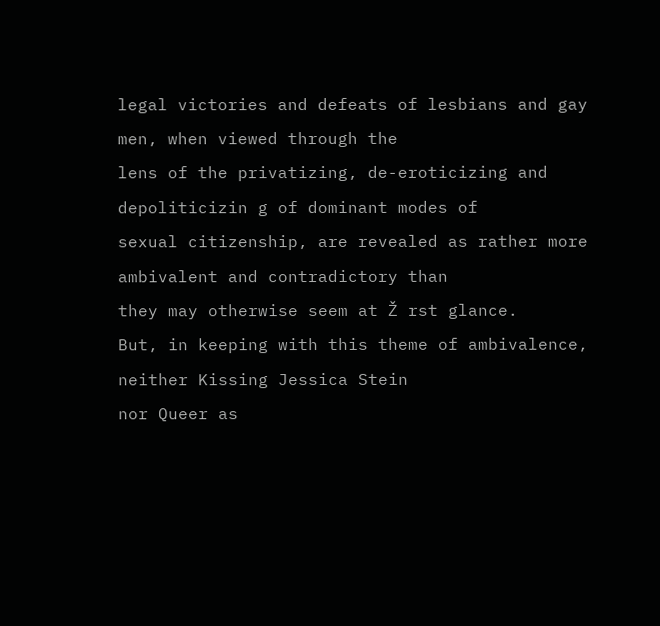legal victories and defeats of lesbians and gay men, when viewed through the
lens of the privatizing, de-eroticizing and depoliticizin g of dominant modes of
sexual citizenship, are revealed as rather more ambivalent and contradictory than
they may otherwise seem at Ž rst glance.
But, in keeping with this theme of ambivalence, neither Kissing Jessica Stein
nor Queer as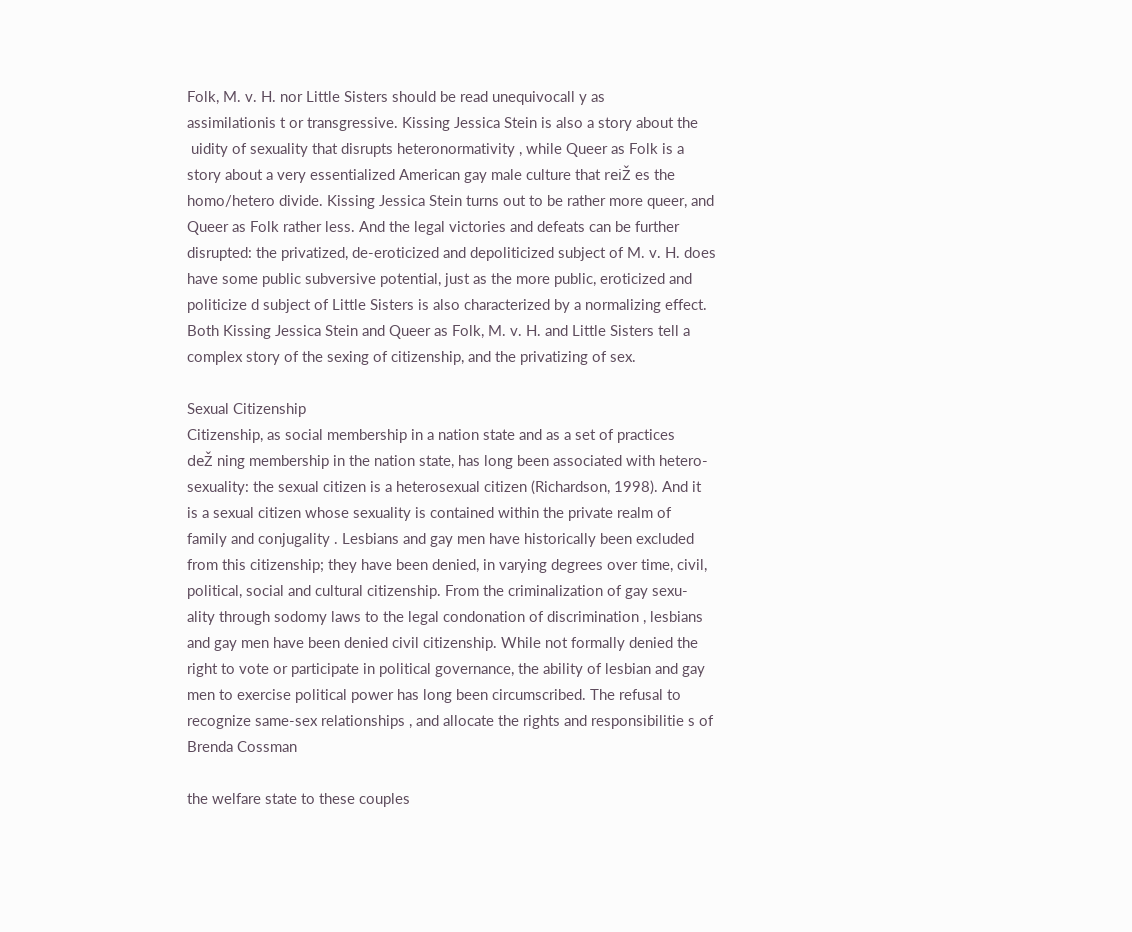Folk, M. v. H. nor Little Sisters should be read unequivocall y as
assimilationis t or transgressive. Kissing Jessica Stein is also a story about the
 uidity of sexuality that disrupts heteronormativity , while Queer as Folk is a
story about a very essentialized American gay male culture that reiŽ es the
homo/hetero divide. Kissing Jessica Stein turns out to be rather more queer, and
Queer as Folk rather less. And the legal victories and defeats can be further
disrupted: the privatized, de-eroticized and depoliticized subject of M. v. H. does
have some public subversive potential, just as the more public, eroticized and
politicize d subject of Little Sisters is also characterized by a normalizing effect.
Both Kissing Jessica Stein and Queer as Folk, M. v. H. and Little Sisters tell a
complex story of the sexing of citizenship, and the privatizing of sex.

Sexual Citizenship
Citizenship, as social membership in a nation state and as a set of practices
deŽ ning membership in the nation state, has long been associated with hetero-
sexuality: the sexual citizen is a heterosexual citizen (Richardson, 1998). And it
is a sexual citizen whose sexuality is contained within the private realm of
family and conjugality . Lesbians and gay men have historically been excluded
from this citizenship; they have been denied, in varying degrees over time, civil,
political, social and cultural citizenship. From the criminalization of gay sexu-
ality through sodomy laws to the legal condonation of discrimination , lesbians
and gay men have been denied civil citizenship. While not formally denied the
right to vote or participate in political governance, the ability of lesbian and gay
men to exercise political power has long been circumscribed. The refusal to
recognize same-sex relationships , and allocate the rights and responsibilitie s of
Brenda Cossman

the welfare state to these couples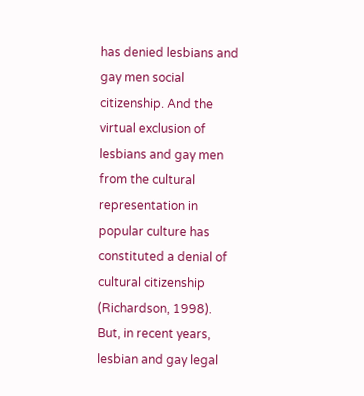has denied lesbians and gay men social
citizenship. And the virtual exclusion of lesbians and gay men from the cultural
representation in popular culture has constituted a denial of cultural citizenship
(Richardson, 1998).
But, in recent years, lesbian and gay legal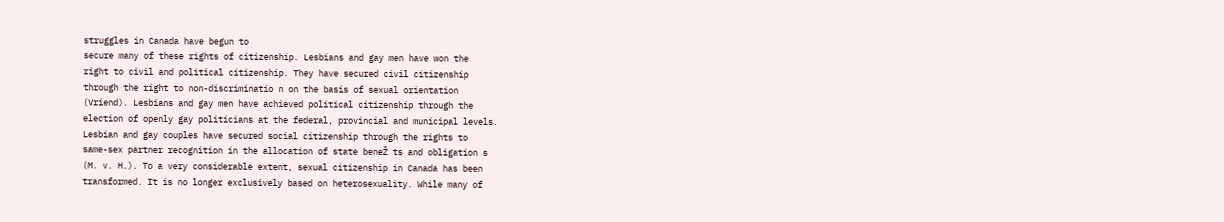struggles in Canada have begun to
secure many of these rights of citizenship. Lesbians and gay men have won the
right to civil and political citizenship. They have secured civil citizenship
through the right to non-discriminatio n on the basis of sexual orientation
(Vriend). Lesbians and gay men have achieved political citizenship through the
election of openly gay politicians at the federal, provincial and municipal levels.
Lesbian and gay couples have secured social citizenship through the rights to
same-sex partner recognition in the allocation of state beneŽ ts and obligation s
(M. v. H.). To a very considerable extent, sexual citizenship in Canada has been
transformed. It is no longer exclusively based on heterosexuality. While many of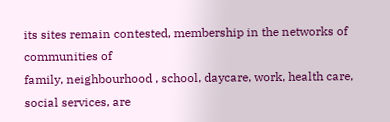its sites remain contested, membership in the networks of communities of
family, neighbourhood , school, daycare, work, health care, social services, are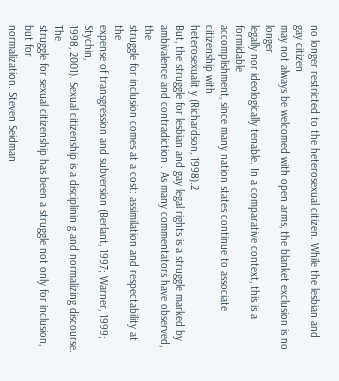no longer restricted to the heterosexual citizen. While the lesbian and gay citizen
may not always be welcomed with open arms, the blanket exclusion is no longer
legally nor ideologically tenable. In a comparative context, this is a formidable
accomplishment, since many nation states continue to associate citizenship with
heterosexualit y (Richardson, 1998).2
But, the struggle for lesbian and gay legal rights is a struggle marked by
ambivalence and contradiction . As many commentators have observed, the
struggle for inclusion comes at a cost: assimilation and respectability at the
expense of transgression and subversion (Berlant, 1997; Warner, 1999; Stychin,
1998, 2001). Sexual citizenship is a disciplinin g and normalizing discourse. The
struggle for sexual citizenship has been a struggle not only for inclusion, but for
normalization. Steven Seidman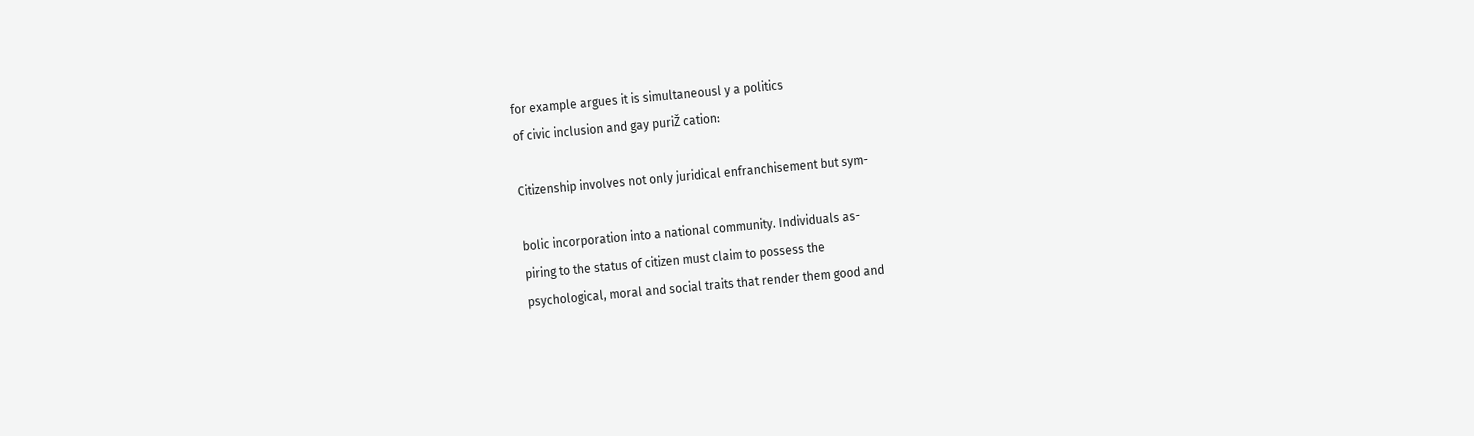for example argues it is simultaneousl y a politics
of civic inclusion and gay puriŽ cation:

Citizenship involves not only juridical enfranchisement but sym-

bolic incorporation into a national community. Individuals as-
piring to the status of citizen must claim to possess the
psychological, moral and social traits that render them good and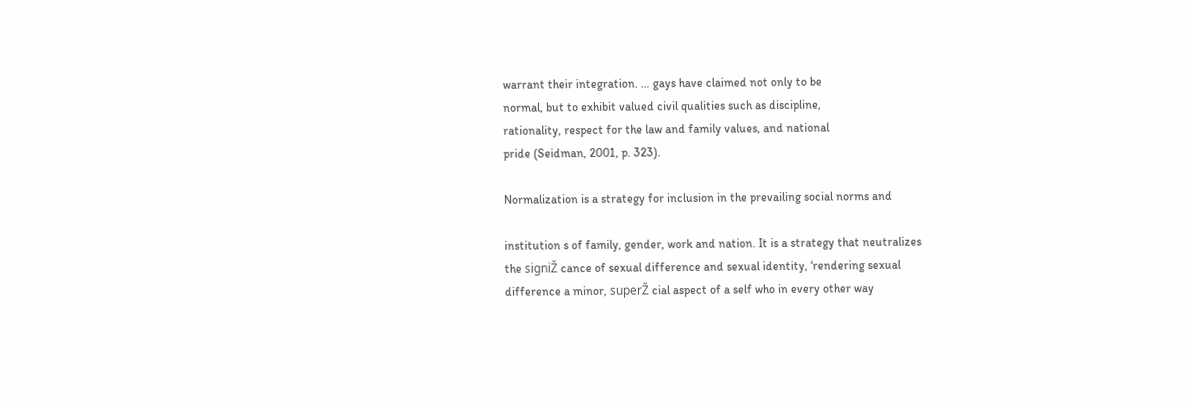warrant their integration. … gays have claimed not only to be
normal, but to exhibit valued civil qualities such as discipline,
rationality, respect for the law and family values, and national
pride (Seidman, 2001, p. 323).

Normalization is a strategy for inclusion in the prevailing social norms and

institution s of family, gender, work and nation. It is a strategy that neutralizes
the signiŽ cance of sexual difference and sexual identity, ‘rendering sexual
difference a minor, superŽ cial aspect of a self who in every other way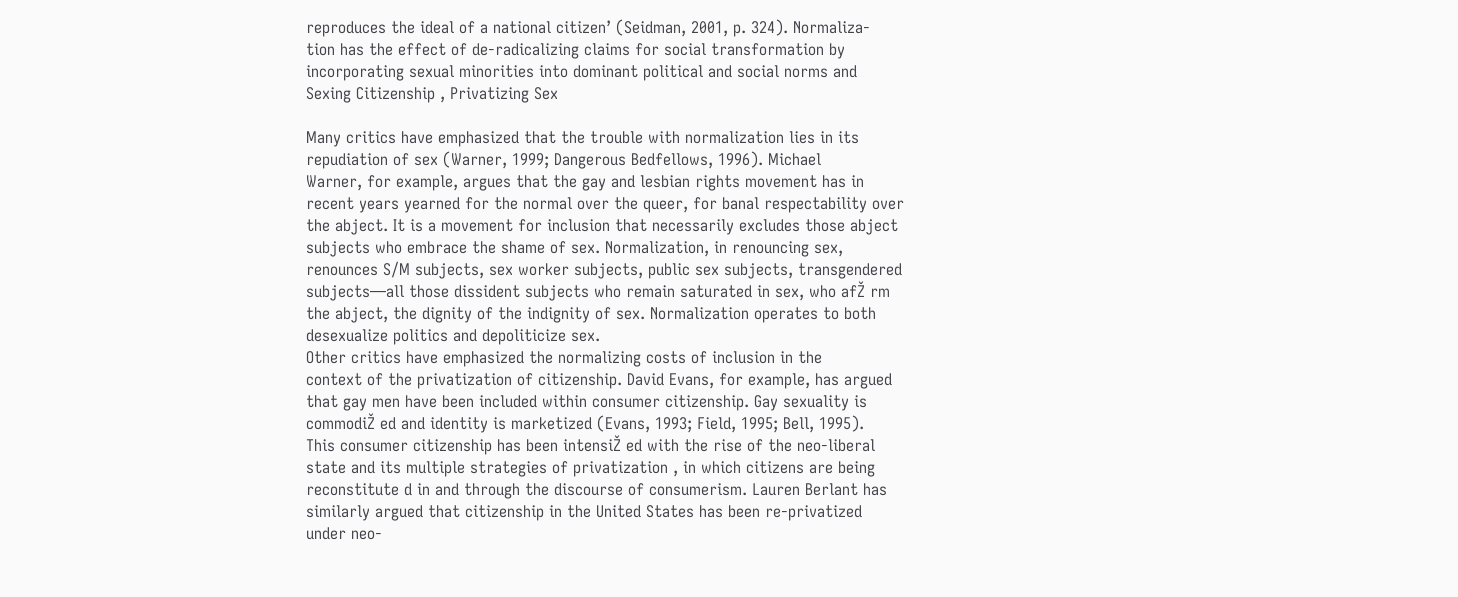reproduces the ideal of a national citizen’ (Seidman, 2001, p. 324). Normaliza-
tion has the effect of de-radicalizing claims for social transformation by
incorporating sexual minorities into dominant political and social norms and
Sexing Citizenship , Privatizing Sex

Many critics have emphasized that the trouble with normalization lies in its
repudiation of sex (Warner, 1999; Dangerous Bedfellows, 1996). Michael
Warner, for example, argues that the gay and lesbian rights movement has in
recent years yearned for the normal over the queer, for banal respectability over
the abject. It is a movement for inclusion that necessarily excludes those abject
subjects who embrace the shame of sex. Normalization, in renouncing sex,
renounces S/M subjects, sex worker subjects, public sex subjects, transgendered
subjects—all those dissident subjects who remain saturated in sex, who afŽ rm
the abject, the dignity of the indignity of sex. Normalization operates to both
desexualize politics and depoliticize sex.
Other critics have emphasized the normalizing costs of inclusion in the
context of the privatization of citizenship. David Evans, for example, has argued
that gay men have been included within consumer citizenship. Gay sexuality is
commodiŽ ed and identity is marketized (Evans, 1993; Field, 1995; Bell, 1995).
This consumer citizenship has been intensiŽ ed with the rise of the neo-liberal
state and its multiple strategies of privatization , in which citizens are being
reconstitute d in and through the discourse of consumerism. Lauren Berlant has
similarly argued that citizenship in the United States has been re-privatized
under neo-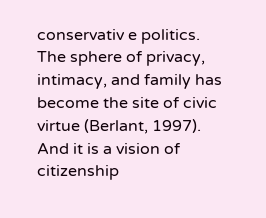conservativ e politics. The sphere of privacy, intimacy, and family has
become the site of civic virtue (Berlant, 1997). And it is a vision of citizenship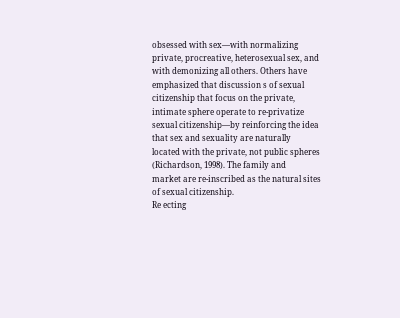obsessed with sex—with normalizing private, procreative, heterosexual sex, and
with demonizing all others. Others have emphasized that discussion s of sexual
citizenship that focus on the private, intimate sphere operate to re-privatize
sexual citizenship—by reinforcing the idea that sex and sexuality are naturally
located with the private, not public spheres (Richardson, 1998). The family and
market are re-inscribed as the natural sites of sexual citizenship.
Re ecting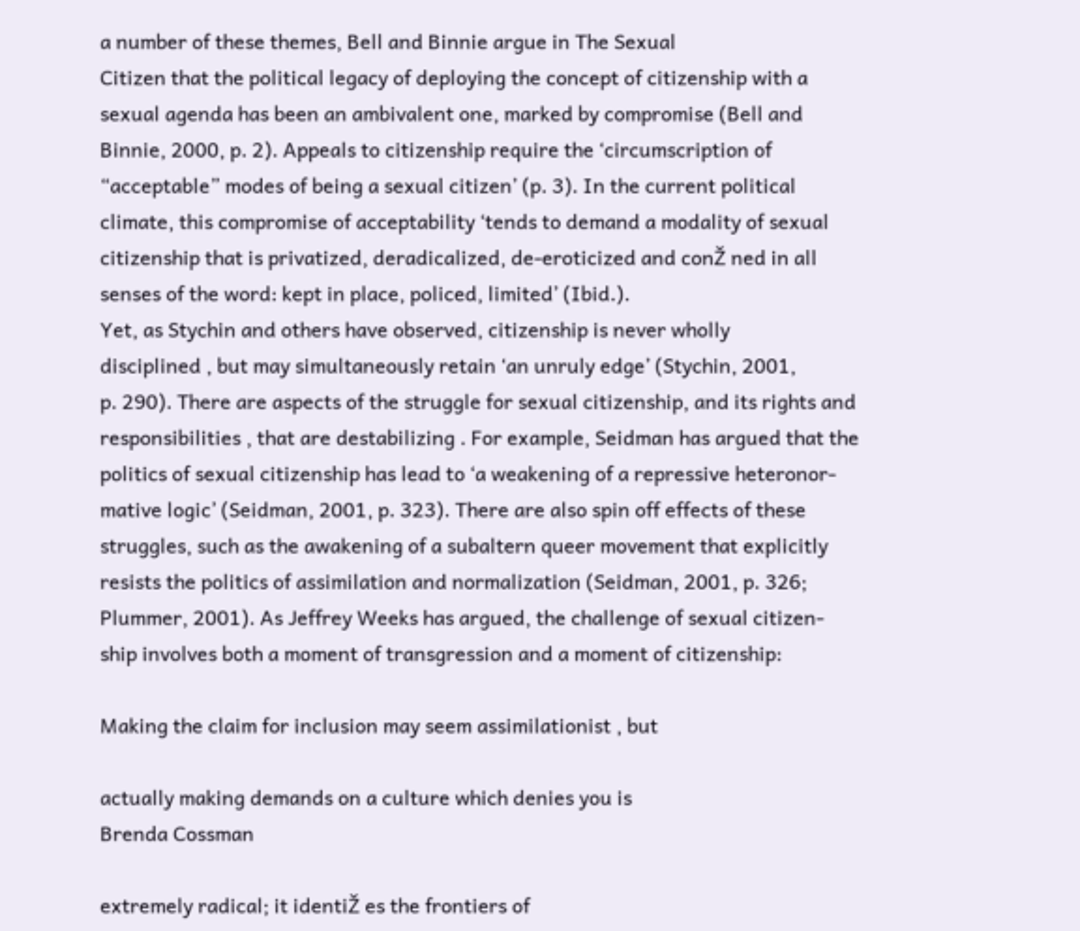a number of these themes, Bell and Binnie argue in The Sexual
Citizen that the political legacy of deploying the concept of citizenship with a
sexual agenda has been an ambivalent one, marked by compromise (Bell and
Binnie, 2000, p. 2). Appeals to citizenship require the ‘circumscription of
“acceptable” modes of being a sexual citizen’ (p. 3). In the current political
climate, this compromise of acceptability ‘tends to demand a modality of sexual
citizenship that is privatized, deradicalized, de-eroticized and conŽ ned in all
senses of the word: kept in place, policed, limited’ (Ibid.).
Yet, as Stychin and others have observed, citizenship is never wholly
disciplined , but may simultaneously retain ‘an unruly edge’ (Stychin, 2001,
p. 290). There are aspects of the struggle for sexual citizenship, and its rights and
responsibilities , that are destabilizing . For example, Seidman has argued that the
politics of sexual citizenship has lead to ‘a weakening of a repressive heteronor-
mative logic’ (Seidman, 2001, p. 323). There are also spin off effects of these
struggles, such as the awakening of a subaltern queer movement that explicitly
resists the politics of assimilation and normalization (Seidman, 2001, p. 326;
Plummer, 2001). As Jeffrey Weeks has argued, the challenge of sexual citizen-
ship involves both a moment of transgression and a moment of citizenship:

Making the claim for inclusion may seem assimilationist , but

actually making demands on a culture which denies you is
Brenda Cossman

extremely radical; it identiŽ es the frontiers of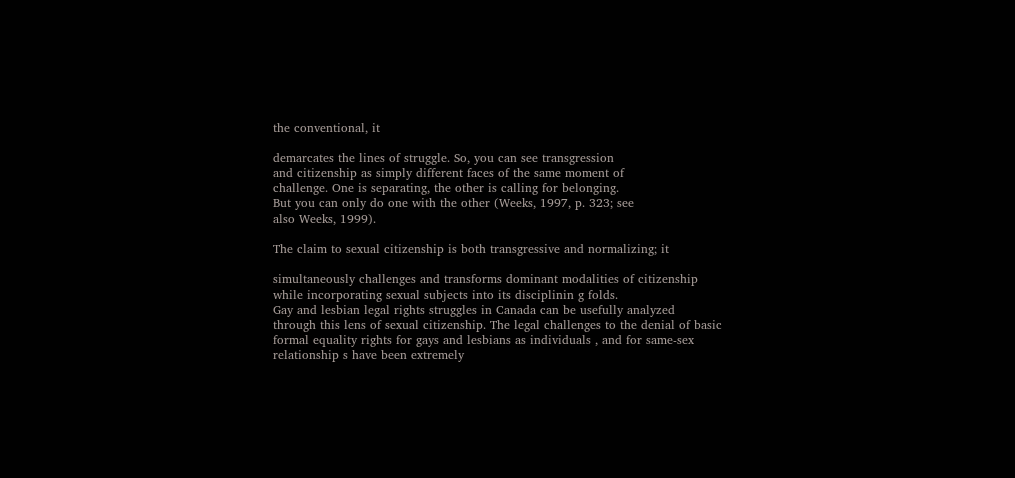the conventional, it

demarcates the lines of struggle. So, you can see transgression
and citizenship as simply different faces of the same moment of
challenge. One is separating, the other is calling for belonging.
But you can only do one with the other (Weeks, 1997, p. 323; see
also Weeks, 1999).

The claim to sexual citizenship is both transgressive and normalizing; it

simultaneously challenges and transforms dominant modalities of citizenship
while incorporating sexual subjects into its disciplinin g folds.
Gay and lesbian legal rights struggles in Canada can be usefully analyzed
through this lens of sexual citizenship. The legal challenges to the denial of basic
formal equality rights for gays and lesbians as individuals , and for same-sex
relationship s have been extremely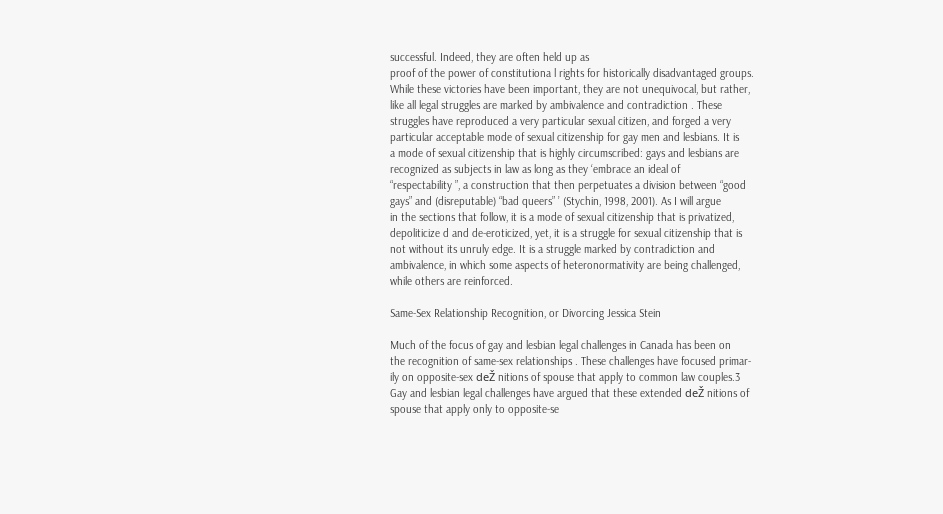successful. Indeed, they are often held up as
proof of the power of constitutiona l rights for historically disadvantaged groups.
While these victories have been important, they are not unequivocal, but rather,
like all legal struggles are marked by ambivalence and contradiction . These
struggles have reproduced a very particular sexual citizen, and forged a very
particular acceptable mode of sexual citizenship for gay men and lesbians. It is
a mode of sexual citizenship that is highly circumscribed: gays and lesbians are
recognized as subjects in law as long as they ‘embrace an ideal of
“respectability ”, a construction that then perpetuates a division between “good
gays” and (disreputable) “bad queers” ’ (Stychin, 1998, 2001). As I will argue
in the sections that follow, it is a mode of sexual citizenship that is privatized,
depoliticize d and de-eroticized, yet, it is a struggle for sexual citizenship that is
not without its unruly edge. It is a struggle marked by contradiction and
ambivalence, in which some aspects of heteronormativity are being challenged,
while others are reinforced.

Same-Sex Relationship Recognition, or Divorcing Jessica Stein

Much of the focus of gay and lesbian legal challenges in Canada has been on
the recognition of same-sex relationships . These challenges have focused primar-
ily on opposite-sex deŽ nitions of spouse that apply to common law couples.3
Gay and lesbian legal challenges have argued that these extended deŽ nitions of
spouse that apply only to opposite-se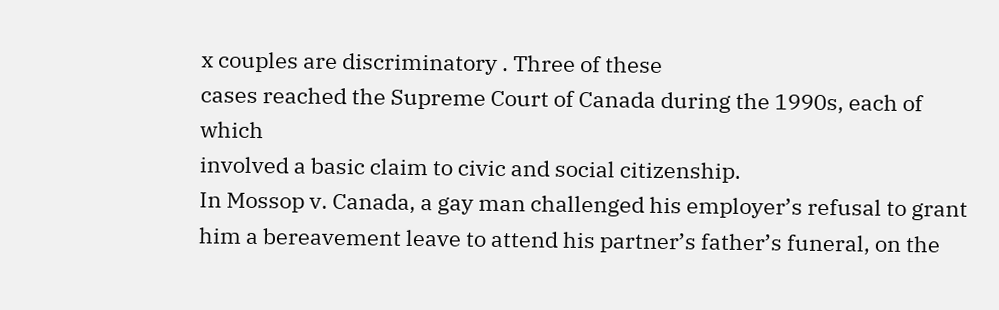x couples are discriminatory . Three of these
cases reached the Supreme Court of Canada during the 1990s, each of which
involved a basic claim to civic and social citizenship.
In Mossop v. Canada, a gay man challenged his employer’s refusal to grant
him a bereavement leave to attend his partner’s father’s funeral, on the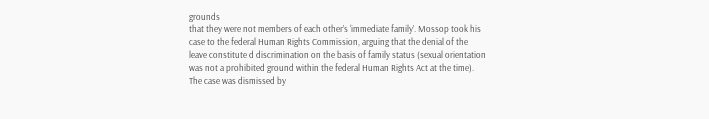grounds
that they were not members of each other’s ‘immediate family’. Mossop took his
case to the federal Human Rights Commission, arguing that the denial of the
leave constitute d discrimination on the basis of family status (sexual orientation
was not a prohibited ground within the federal Human Rights Act at the time).
The case was dismissed by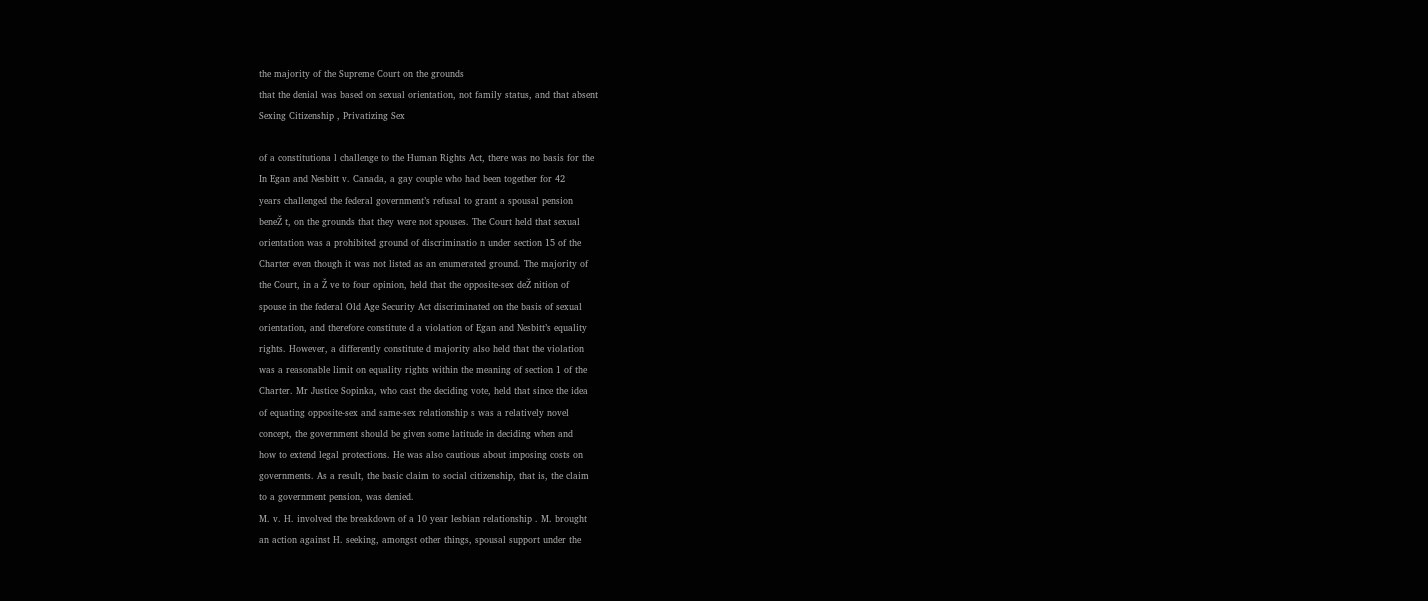the majority of the Supreme Court on the grounds
that the denial was based on sexual orientation, not family status, and that absent
Sexing Citizenship , Privatizing Sex

of a constitutiona l challenge to the Human Rights Act, there was no basis for the
In Egan and Nesbitt v. Canada, a gay couple who had been together for 42
years challenged the federal government’s refusal to grant a spousal pension
beneŽ t, on the grounds that they were not spouses. The Court held that sexual
orientation was a prohibited ground of discriminatio n under section 15 of the
Charter even though it was not listed as an enumerated ground. The majority of
the Court, in a Ž ve to four opinion, held that the opposite-sex deŽ nition of
spouse in the federal Old Age Security Act discriminated on the basis of sexual
orientation, and therefore constitute d a violation of Egan and Nesbitt’s equality
rights. However, a differently constitute d majority also held that the violation
was a reasonable limit on equality rights within the meaning of section 1 of the
Charter. Mr Justice Sopinka, who cast the deciding vote, held that since the idea
of equating opposite-sex and same-sex relationship s was a relatively novel
concept, the government should be given some latitude in deciding when and
how to extend legal protections. He was also cautious about imposing costs on
governments. As a result, the basic claim to social citizenship, that is, the claim
to a government pension, was denied.
M. v. H. involved the breakdown of a 10 year lesbian relationship . M. brought
an action against H. seeking, amongst other things, spousal support under the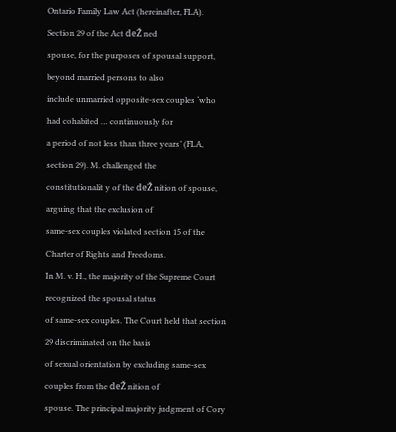Ontario Family Law Act (hereinafter, FLA). Section 29 of the Act deŽ ned
spouse, for the purposes of spousal support, beyond married persons to also
include unmarried opposite-sex couples ‘who had cohabited … continuously for
a period of not less than three years’ (FLA, section 29). M. challenged the
constitutionalit y of the deŽ nition of spouse, arguing that the exclusion of
same-sex couples violated section 15 of the Charter of Rights and Freedoms.
In M. v. H., the majority of the Supreme Court recognized the spousal status
of same-sex couples. The Court held that section 29 discriminated on the basis
of sexual orientation by excluding same-sex couples from the deŽ nition of
spouse. The principal majority judgment of Cory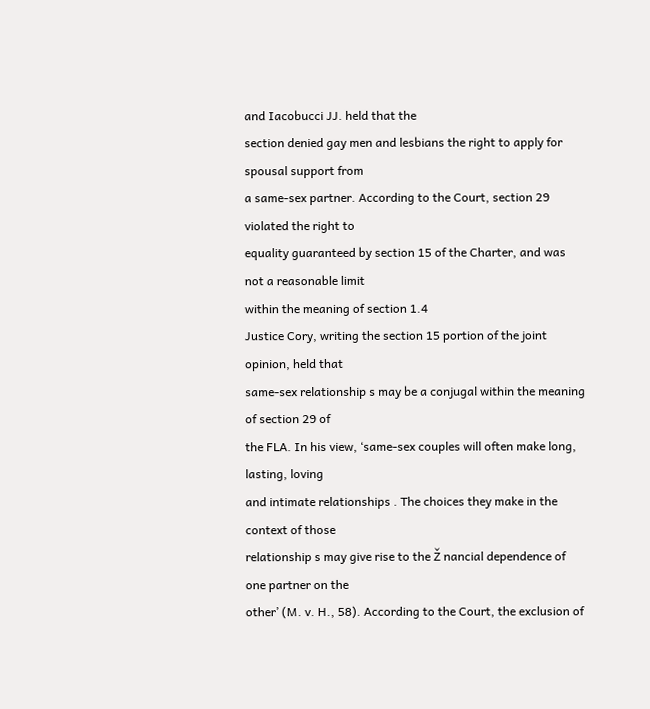and Iacobucci JJ. held that the
section denied gay men and lesbians the right to apply for spousal support from
a same-sex partner. According to the Court, section 29 violated the right to
equality guaranteed by section 15 of the Charter, and was not a reasonable limit
within the meaning of section 1.4
Justice Cory, writing the section 15 portion of the joint opinion, held that
same-sex relationship s may be a conjugal within the meaning of section 29 of
the FLA. In his view, ‘same-sex couples will often make long, lasting, loving
and intimate relationships . The choices they make in the context of those
relationship s may give rise to the Ž nancial dependence of one partner on the
other’ (M. v. H., 58). According to the Court, the exclusion of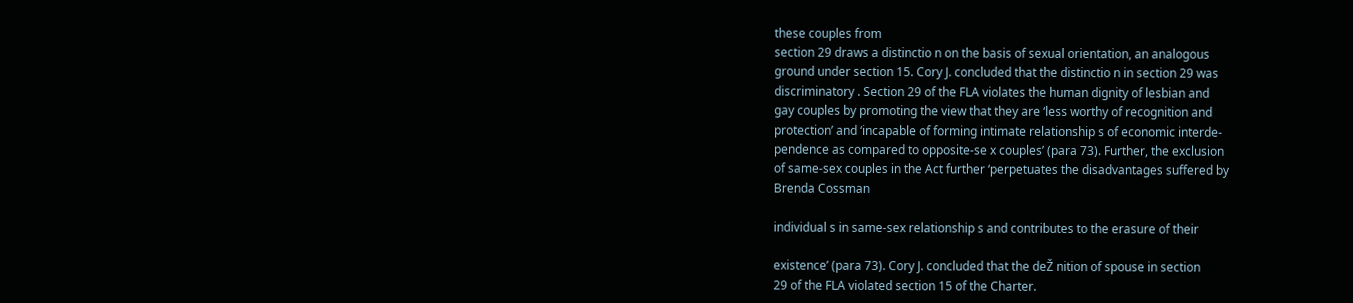these couples from
section 29 draws a distinctio n on the basis of sexual orientation, an analogous
ground under section 15. Cory J. concluded that the distinctio n in section 29 was
discriminatory . Section 29 of the FLA violates the human dignity of lesbian and
gay couples by promoting the view that they are ‘less worthy of recognition and
protection’ and ‘incapable of forming intimate relationship s of economic interde-
pendence as compared to opposite-se x couples’ (para 73). Further, the exclusion
of same-sex couples in the Act further ‘perpetuates the disadvantages suffered by
Brenda Cossman

individual s in same-sex relationship s and contributes to the erasure of their

existence’ (para 73). Cory J. concluded that the deŽ nition of spouse in section
29 of the FLA violated section 15 of the Charter.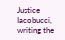Justice Iacobucci, writing the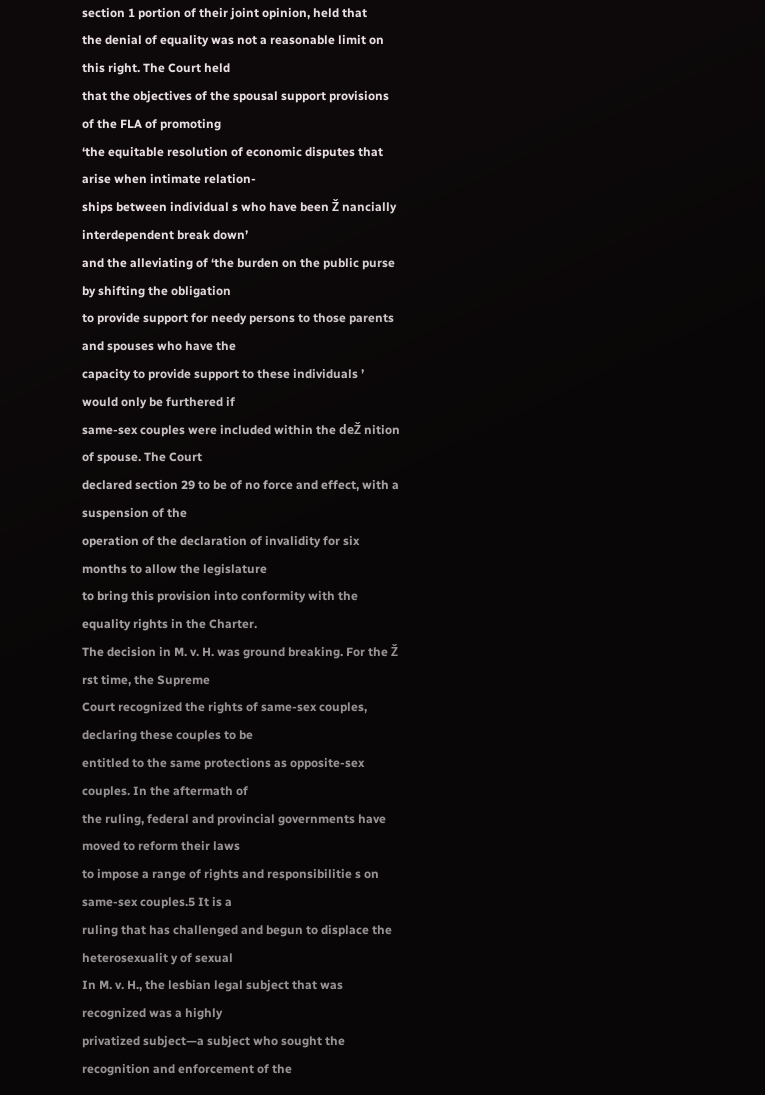section 1 portion of their joint opinion, held that
the denial of equality was not a reasonable limit on this right. The Court held
that the objectives of the spousal support provisions of the FLA of promoting
‘the equitable resolution of economic disputes that arise when intimate relation-
ships between individual s who have been Ž nancially interdependent break down’
and the alleviating of ‘the burden on the public purse by shifting the obligation
to provide support for needy persons to those parents and spouses who have the
capacity to provide support to these individuals ’ would only be furthered if
same-sex couples were included within the deŽ nition of spouse. The Court
declared section 29 to be of no force and effect, with a suspension of the
operation of the declaration of invalidity for six months to allow the legislature
to bring this provision into conformity with the equality rights in the Charter.
The decision in M. v. H. was ground breaking. For the Ž rst time, the Supreme
Court recognized the rights of same-sex couples, declaring these couples to be
entitled to the same protections as opposite-sex couples. In the aftermath of
the ruling, federal and provincial governments have moved to reform their laws
to impose a range of rights and responsibilitie s on same-sex couples.5 It is a
ruling that has challenged and begun to displace the heterosexualit y of sexual
In M. v. H., the lesbian legal subject that was recognized was a highly
privatized subject—a subject who sought the recognition and enforcement of the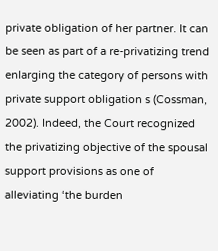private obligation of her partner. It can be seen as part of a re-privatizing trend
enlarging the category of persons with private support obligation s (Cossman,
2002). Indeed, the Court recognized the privatizing objective of the spousal
support provisions as one of alleviating ‘the burden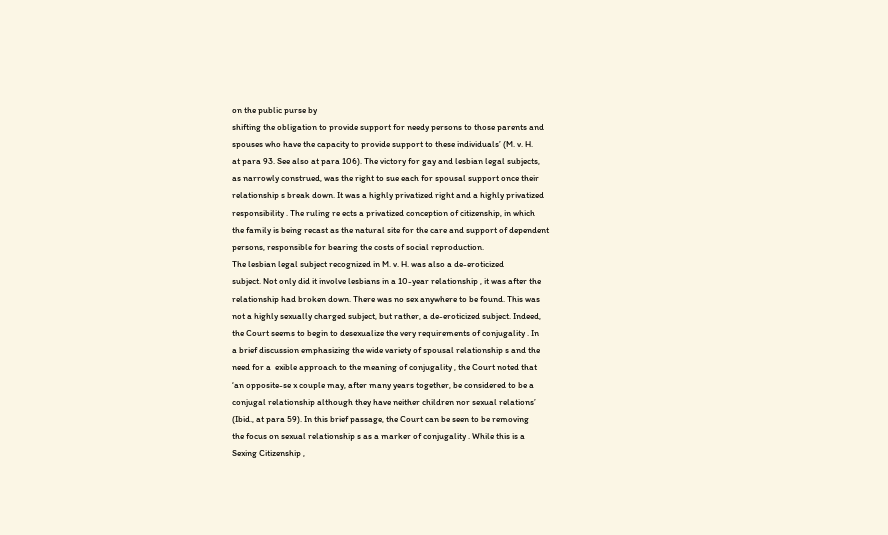on the public purse by
shifting the obligation to provide support for needy persons to those parents and
spouses who have the capacity to provide support to these individuals’ (M. v. H.
at para 93. See also at para 106). The victory for gay and lesbian legal subjects,
as narrowly construed, was the right to sue each for spousal support once their
relationship s break down. It was a highly privatized right and a highly privatized
responsibility . The ruling re ects a privatized conception of citizenship, in which
the family is being recast as the natural site for the care and support of dependent
persons, responsible for bearing the costs of social reproduction.
The lesbian legal subject recognized in M. v. H. was also a de-eroticized
subject. Not only did it involve lesbians in a 10-year relationship , it was after the
relationship had broken down. There was no sex anywhere to be found. This was
not a highly sexually charged subject, but rather, a de-eroticized subject. Indeed,
the Court seems to begin to desexualize the very requirements of conjugality . In
a brief discussion emphasizing the wide variety of spousal relationship s and the
need for a  exible approach to the meaning of conjugality , the Court noted that
‘an opposite-se x couple may, after many years together, be considered to be a
conjugal relationship although they have neither children nor sexual relations’
(Ibid., at para 59). In this brief passage, the Court can be seen to be removing
the focus on sexual relationship s as a marker of conjugality . While this is a
Sexing Citizenship ,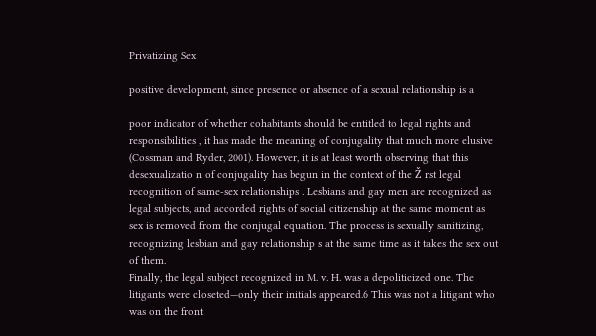Privatizing Sex

positive development, since presence or absence of a sexual relationship is a

poor indicator of whether cohabitants should be entitled to legal rights and
responsibilities , it has made the meaning of conjugality that much more elusive
(Cossman and Ryder, 2001). However, it is at least worth observing that this
desexualizatio n of conjugality has begun in the context of the Ž rst legal
recognition of same-sex relationships . Lesbians and gay men are recognized as
legal subjects, and accorded rights of social citizenship at the same moment as
sex is removed from the conjugal equation. The process is sexually sanitizing,
recognizing lesbian and gay relationship s at the same time as it takes the sex out
of them.
Finally, the legal subject recognized in M. v. H. was a depoliticized one. The
litigants were closeted—only their initials appeared.6 This was not a litigant who
was on the front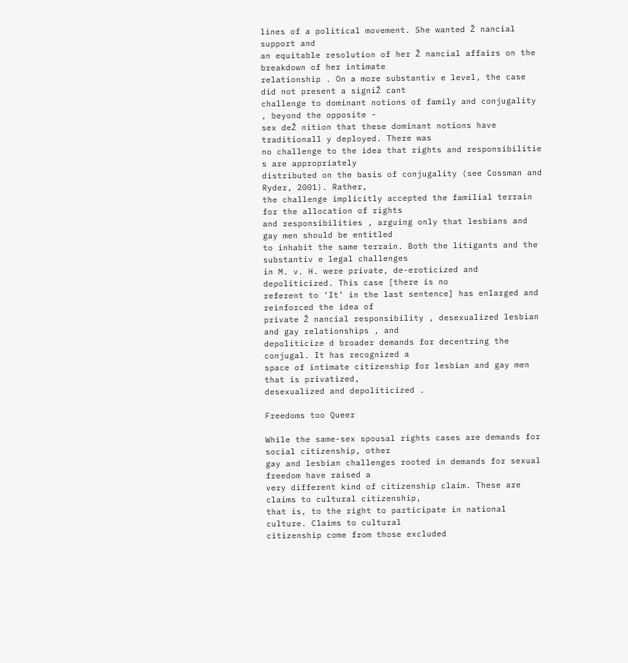lines of a political movement. She wanted Ž nancial support and
an equitable resolution of her Ž nancial affairs on the breakdown of her intimate
relationship . On a more substantiv e level, the case did not present a signiŽ cant
challenge to dominant notions of family and conjugality , beyond the opposite -
sex deŽ nition that these dominant notions have traditionall y deployed. There was
no challenge to the idea that rights and responsibilitie s are appropriately
distributed on the basis of conjugality (see Cossman and Ryder, 2001). Rather,
the challenge implicitly accepted the familial terrain for the allocation of rights
and responsibilities , arguing only that lesbians and gay men should be entitled
to inhabit the same terrain. Both the litigants and the substantiv e legal challenges
in M. v. H. were private, de-eroticized and depoliticized. This case [there is no
referent to ‘It’ in the last sentence] has enlarged and reinforced the idea of
private Ž nancial responsibility , desexualized lesbian and gay relationships , and
depoliticize d broader demands for decentring the conjugal. It has recognized a
space of intimate citizenship for lesbian and gay men that is privatized,
desexualized and depoliticized .

Freedoms too Queer

While the same-sex spousal rights cases are demands for social citizenship, other
gay and lesbian challenges rooted in demands for sexual freedom have raised a
very different kind of citizenship claim. These are claims to cultural citizenship,
that is, to the right to participate in national culture. Claims to cultural
citizenship come from those excluded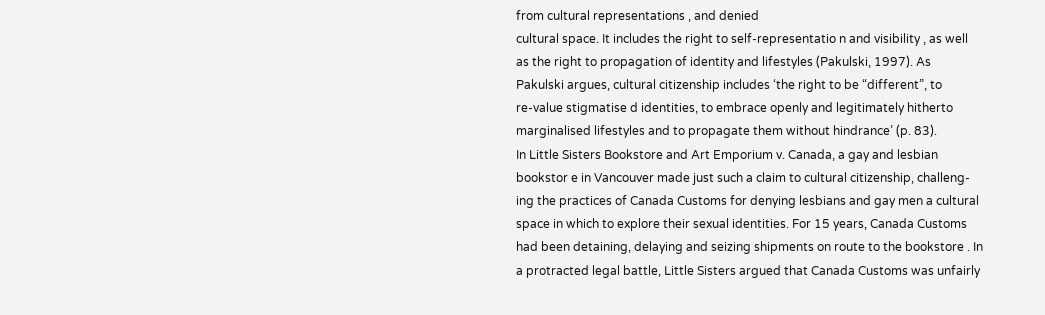from cultural representations , and denied
cultural space. It includes the right to self-representatio n and visibility , as well
as the right to propagation of identity and lifestyles (Pakulski, 1997). As
Pakulski argues, cultural citizenship includes ‘the right to be “different”, to
re-value stigmatise d identities, to embrace openly and legitimately hitherto
marginalised lifestyles and to propagate them without hindrance’ (p. 83).
In Little Sisters Bookstore and Art Emporium v. Canada, a gay and lesbian
bookstor e in Vancouver made just such a claim to cultural citizenship, challeng-
ing the practices of Canada Customs for denying lesbians and gay men a cultural
space in which to explore their sexual identities. For 15 years, Canada Customs
had been detaining, delaying and seizing shipments on route to the bookstore . In
a protracted legal battle, Little Sisters argued that Canada Customs was unfairly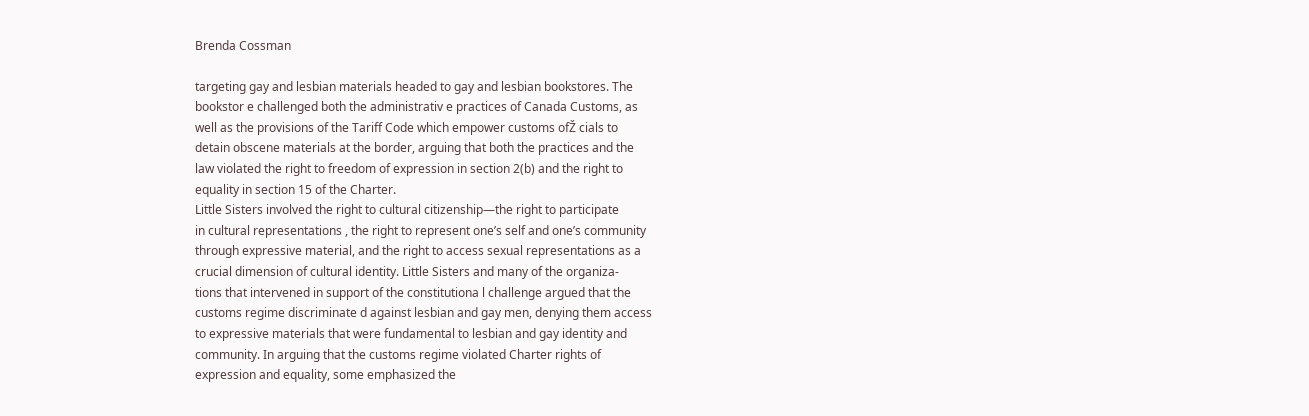Brenda Cossman

targeting gay and lesbian materials headed to gay and lesbian bookstores. The
bookstor e challenged both the administrativ e practices of Canada Customs, as
well as the provisions of the Tariff Code which empower customs ofŽ cials to
detain obscene materials at the border, arguing that both the practices and the
law violated the right to freedom of expression in section 2(b) and the right to
equality in section 15 of the Charter.
Little Sisters involved the right to cultural citizenship—the right to participate
in cultural representations , the right to represent one’s self and one’s community
through expressive material, and the right to access sexual representations as a
crucial dimension of cultural identity. Little Sisters and many of the organiza-
tions that intervened in support of the constitutiona l challenge argued that the
customs regime discriminate d against lesbian and gay men, denying them access
to expressive materials that were fundamental to lesbian and gay identity and
community. In arguing that the customs regime violated Charter rights of
expression and equality, some emphasized the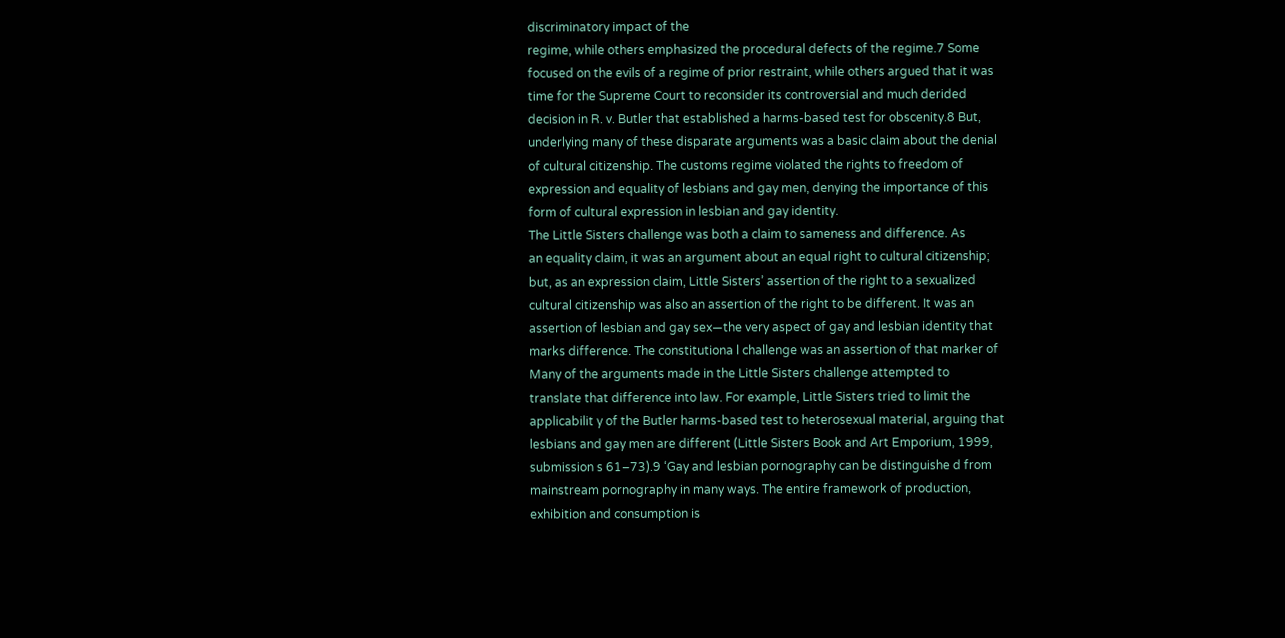discriminatory impact of the
regime, while others emphasized the procedural defects of the regime.7 Some
focused on the evils of a regime of prior restraint, while others argued that it was
time for the Supreme Court to reconsider its controversial and much derided
decision in R. v. Butler that established a harms-based test for obscenity.8 But,
underlying many of these disparate arguments was a basic claim about the denial
of cultural citizenship. The customs regime violated the rights to freedom of
expression and equality of lesbians and gay men, denying the importance of this
form of cultural expression in lesbian and gay identity.
The Little Sisters challenge was both a claim to sameness and difference. As
an equality claim, it was an argument about an equal right to cultural citizenship;
but, as an expression claim, Little Sisters’ assertion of the right to a sexualized
cultural citizenship was also an assertion of the right to be different. It was an
assertion of lesbian and gay sex—the very aspect of gay and lesbian identity that
marks difference. The constitutiona l challenge was an assertion of that marker of
Many of the arguments made in the Little Sisters challenge attempted to
translate that difference into law. For example, Little Sisters tried to limit the
applicabilit y of the Butler harms-based test to heterosexual material, arguing that
lesbians and gay men are different (Little Sisters Book and Art Emporium, 1999,
submission s 61–73).9 ‘Gay and lesbian pornography can be distinguishe d from
mainstream pornography in many ways. The entire framework of production,
exhibition and consumption is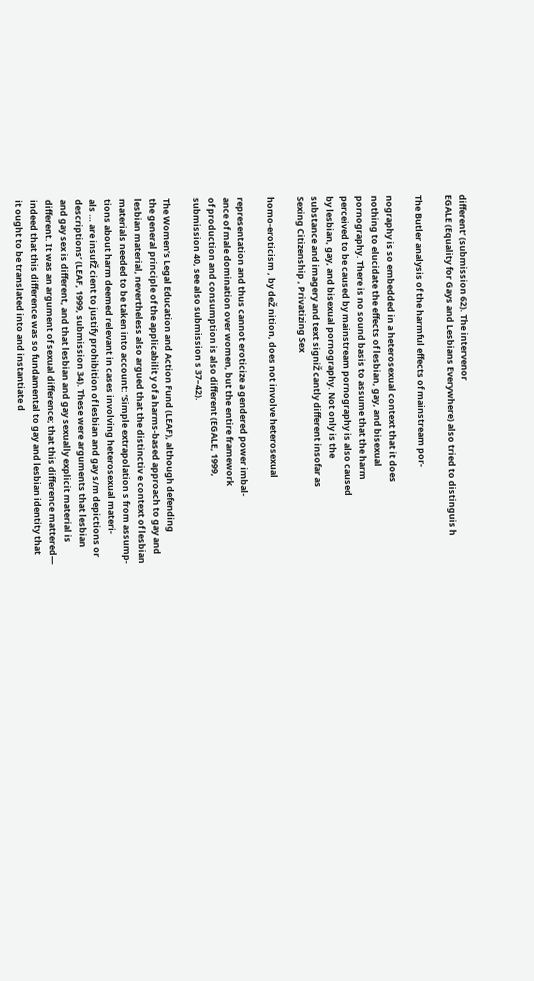different’ (submission 62). The intervenor
EGALE (Equality for Gays and Lesbians Everywhere) also tried to distinguis h

The Butler analysis of the harmful effects of mainstream por-

nography is so embedded in a heterosexual context that it does
nothing to elucidate the effects of lesbian, gay, and bisexual
pornography. There is no sound basis to assume that the harm
perceived to be caused by mainstream pornography is also caused
by lesbian, gay, and bisexual pornography. Not only is the
substance and imagery and text signiŽ cantly different insofar as
Sexing Citizenship , Privatizing Sex

homo-eroticism , by deŽ nition, does not involve heterosexual

representation and thus cannot eroticize a gendered power imbal-
ance of male domination over women, but the entire framework
of production and consumption is also different (EGALE, 1999,
submission 40, see also submission s 37–42).

The Women’s Legal Education and Action Fund (LEAF), although defending
the general principle of the applicabilit y of a harms-based approach to gay and
lesbian material, nevertheless also argued that the distinctiv e context of lesbian
materials needed to be taken into account: ‘Simple extrapolation s from assump-
tions about harm deemed relevant in cases involving heterosexual materi-
als … are insufŽ cient to justify prohibition of lesbian and gay s/m depictions or
descriptions’ (LEAF, 1999, submission 34). These were arguments that lesbian
and gay sex is different, and that lesbian and gay sexually explicit material is
different. It was an argument of sexual difference; that this difference mattered—
indeed that this difference was so fundamental to gay and lesbian identity that
it ought to be translated into and instantiate d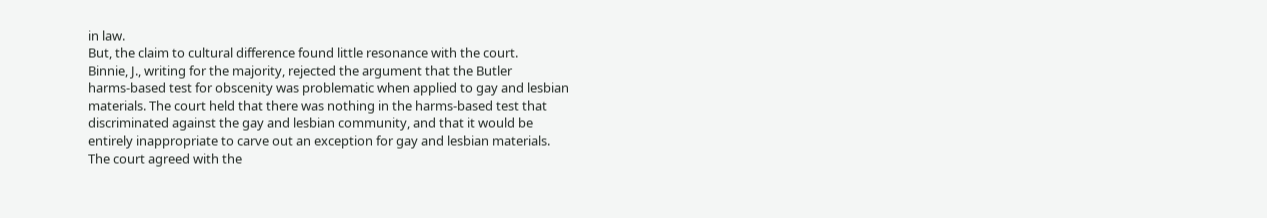in law.
But, the claim to cultural difference found little resonance with the court.
Binnie, J., writing for the majority, rejected the argument that the Butler
harms-based test for obscenity was problematic when applied to gay and lesbian
materials. The court held that there was nothing in the harms-based test that
discriminated against the gay and lesbian community, and that it would be
entirely inappropriate to carve out an exception for gay and lesbian materials.
The court agreed with the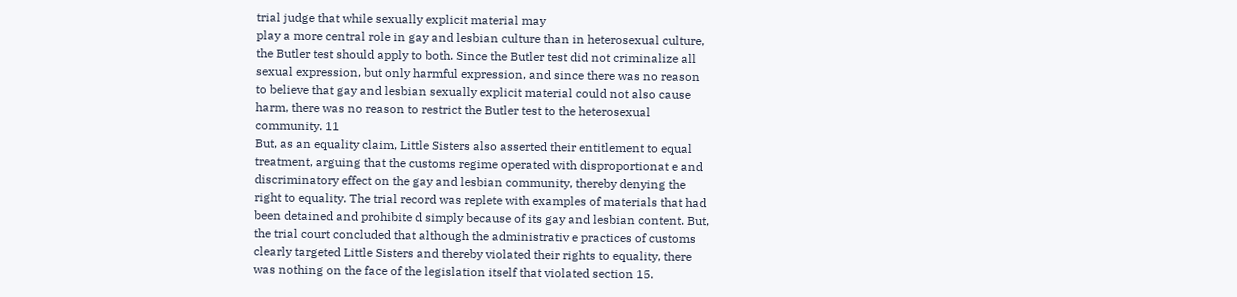trial judge that while sexually explicit material may
play a more central role in gay and lesbian culture than in heterosexual culture,
the Butler test should apply to both. Since the Butler test did not criminalize all
sexual expression, but only harmful expression, and since there was no reason
to believe that gay and lesbian sexually explicit material could not also cause
harm, there was no reason to restrict the Butler test to the heterosexual
community. 11
But, as an equality claim, Little Sisters also asserted their entitlement to equal
treatment, arguing that the customs regime operated with disproportionat e and
discriminatory effect on the gay and lesbian community, thereby denying the
right to equality. The trial record was replete with examples of materials that had
been detained and prohibite d simply because of its gay and lesbian content. But,
the trial court concluded that although the administrativ e practices of customs
clearly targeted Little Sisters and thereby violated their rights to equality, there
was nothing on the face of the legislation itself that violated section 15.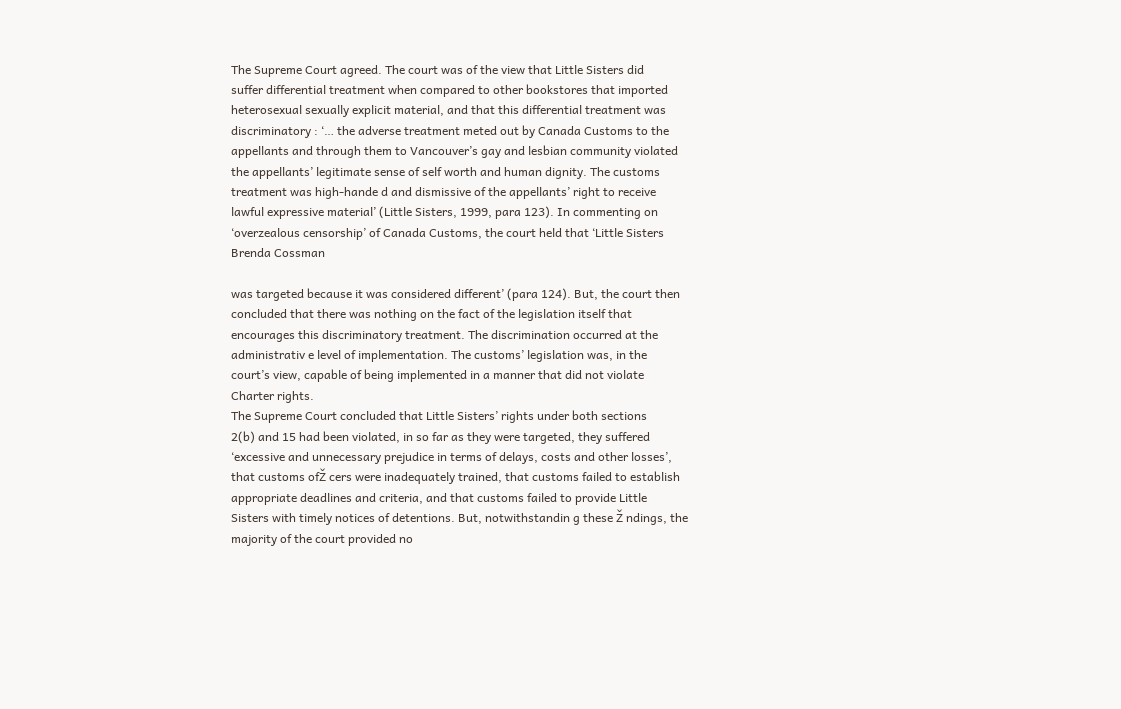The Supreme Court agreed. The court was of the view that Little Sisters did
suffer differential treatment when compared to other bookstores that imported
heterosexual sexually explicit material, and that this differential treatment was
discriminatory : ‘… the adverse treatment meted out by Canada Customs to the
appellants and through them to Vancouver’s gay and lesbian community violated
the appellants’ legitimate sense of self worth and human dignity. The customs
treatment was high-hande d and dismissive of the appellants’ right to receive
lawful expressive material’ (Little Sisters, 1999, para 123). In commenting on
‘overzealous censorship’ of Canada Customs, the court held that ‘Little Sisters
Brenda Cossman

was targeted because it was considered different’ (para 124). But, the court then
concluded that there was nothing on the fact of the legislation itself that
encourages this discriminatory treatment. The discrimination occurred at the
administrativ e level of implementation. The customs’ legislation was, in the
court’s view, capable of being implemented in a manner that did not violate
Charter rights.
The Supreme Court concluded that Little Sisters’ rights under both sections
2(b) and 15 had been violated, in so far as they were targeted, they suffered
‘excessive and unnecessary prejudice in terms of delays, costs and other losses’,
that customs ofŽ cers were inadequately trained, that customs failed to establish
appropriate deadlines and criteria, and that customs failed to provide Little
Sisters with timely notices of detentions. But, notwithstandin g these Ž ndings, the
majority of the court provided no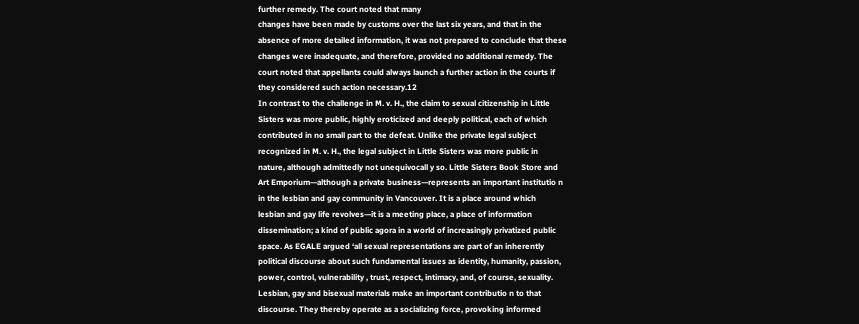further remedy. The court noted that many
changes have been made by customs over the last six years, and that in the
absence of more detailed information, it was not prepared to conclude that these
changes were inadequate, and therefore, provided no additional remedy. The
court noted that appellants could always launch a further action in the courts if
they considered such action necessary.12
In contrast to the challenge in M. v. H., the claim to sexual citizenship in Little
Sisters was more public, highly eroticized and deeply political, each of which
contributed in no small part to the defeat. Unlike the private legal subject
recognized in M. v. H., the legal subject in Little Sisters was more public in
nature, although admittedly not unequivocall y so. Little Sisters Book Store and
Art Emporium—although a private business—represents an important institutio n
in the lesbian and gay community in Vancouver. It is a place around which
lesbian and gay life revolves—it is a meeting place, a place of information
dissemination; a kind of public agora in a world of increasingly privatized public
space. As EGALE argued ‘all sexual representations are part of an inherently
political discourse about such fundamental issues as identity, humanity, passion,
power, control, vulnerability , trust, respect, intimacy, and, of course, sexuality.
Lesbian, gay and bisexual materials make an important contributio n to that
discourse. They thereby operate as a socializing force, provoking informed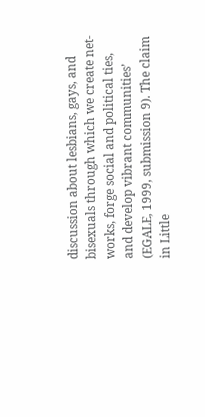discussion about lesbians, gays, and bisexuals through which we create net-
works, forge social and political ties, and develop vibrant communities’
(EGALE, 1999, submission 9). The claim in Little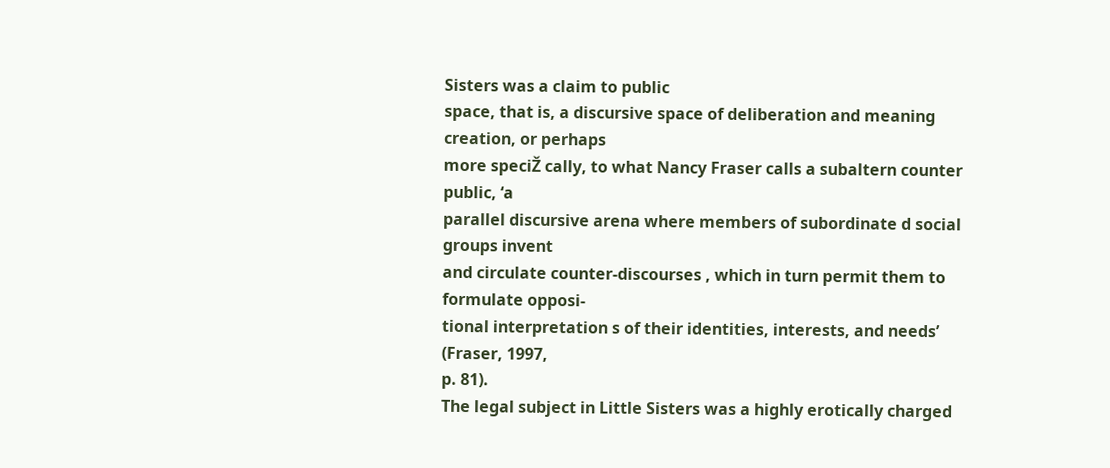Sisters was a claim to public
space, that is, a discursive space of deliberation and meaning creation, or perhaps
more speciŽ cally, to what Nancy Fraser calls a subaltern counter public, ‘a
parallel discursive arena where members of subordinate d social groups invent
and circulate counter-discourses , which in turn permit them to formulate opposi-
tional interpretation s of their identities, interests, and needs’ (Fraser, 1997,
p. 81).
The legal subject in Little Sisters was a highly erotically charged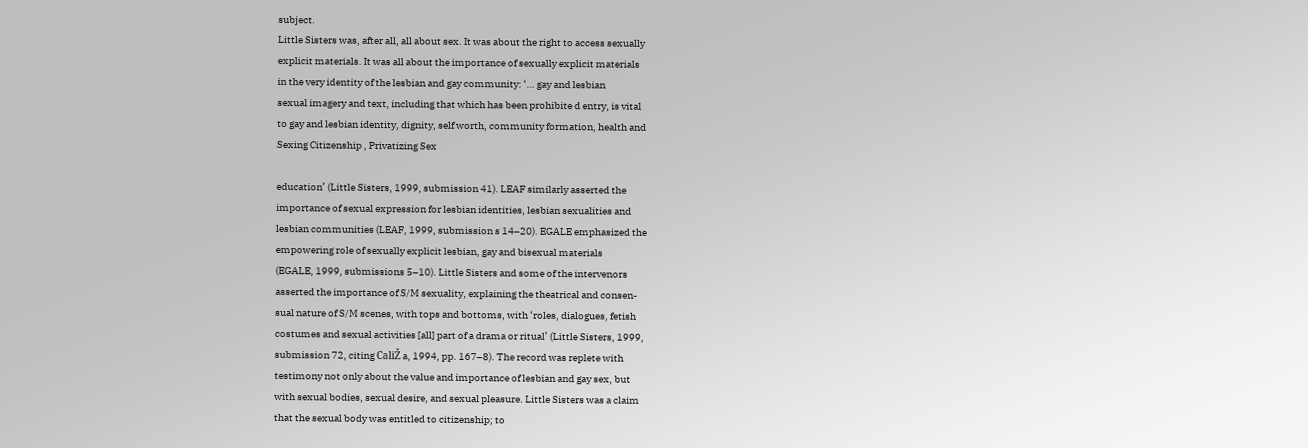subject.
Little Sisters was, after all, all about sex. It was about the right to access sexually
explicit materials. It was all about the importance of sexually explicit materials
in the very identity of the lesbian and gay community: ‘… gay and lesbian
sexual imagery and text, including that which has been prohibite d entry, is vital
to gay and lesbian identity, dignity, self worth, community formation, health and
Sexing Citizenship , Privatizing Sex

education’ (Little Sisters, 1999, submission 41). LEAF similarly asserted the
importance of sexual expression for lesbian identities, lesbian sexualities and
lesbian communities (LEAF, 1999, submission s 14–20). EGALE emphasized the
empowering role of sexually explicit lesbian, gay and bisexual materials
(EGALE, 1999, submissions 5–10). Little Sisters and some of the intervenors
asserted the importance of S/M sexuality, explaining the theatrical and consen-
sual nature of S/M scenes, with tops and bottoms, with ‘roles, dialogues, fetish
costumes and sexual activities [all] part of a drama or ritual’ (Little Sisters, 1999,
submission 72, citing CaliŽ a, 1994, pp. 167–8). The record was replete with
testimony not only about the value and importance of lesbian and gay sex, but
with sexual bodies, sexual desire, and sexual pleasure. Little Sisters was a claim
that the sexual body was entitled to citizenship; to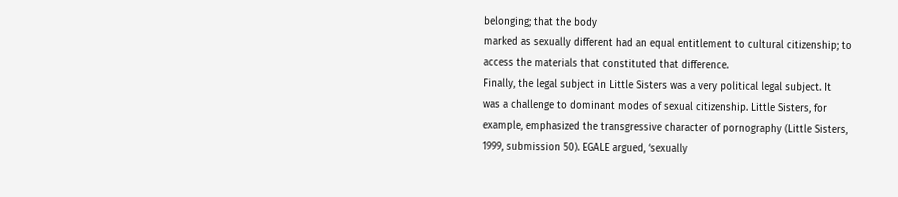belonging; that the body
marked as sexually different had an equal entitlement to cultural citizenship; to
access the materials that constituted that difference.
Finally, the legal subject in Little Sisters was a very political legal subject. It
was a challenge to dominant modes of sexual citizenship. Little Sisters, for
example, emphasized the transgressive character of pornography (Little Sisters,
1999, submission 50). EGALE argued, ‘sexually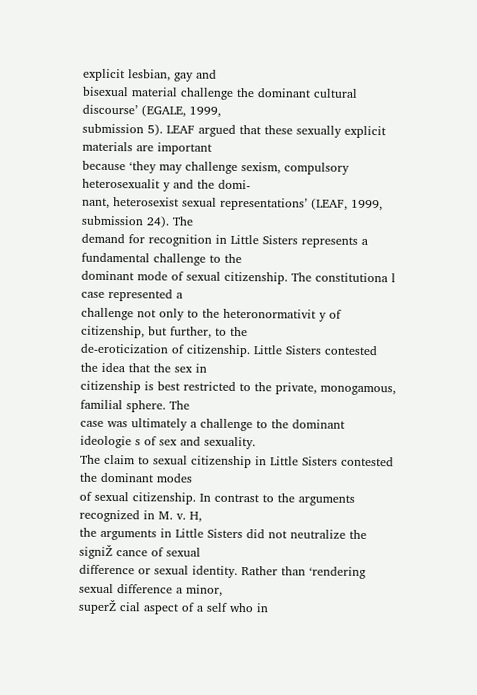explicit lesbian, gay and
bisexual material challenge the dominant cultural discourse’ (EGALE, 1999,
submission 5). LEAF argued that these sexually explicit materials are important
because ‘they may challenge sexism, compulsory heterosexualit y and the domi-
nant, heterosexist sexual representations’ (LEAF, 1999, submission 24). The
demand for recognition in Little Sisters represents a fundamental challenge to the
dominant mode of sexual citizenship. The constitutiona l case represented a
challenge not only to the heteronormativit y of citizenship, but further, to the
de-eroticization of citizenship. Little Sisters contested the idea that the sex in
citizenship is best restricted to the private, monogamous, familial sphere. The
case was ultimately a challenge to the dominant ideologie s of sex and sexuality.
The claim to sexual citizenship in Little Sisters contested the dominant modes
of sexual citizenship. In contrast to the arguments recognized in M. v. H,
the arguments in Little Sisters did not neutralize the signiŽ cance of sexual
difference or sexual identity. Rather than ‘rendering sexual difference a minor,
superŽ cial aspect of a self who in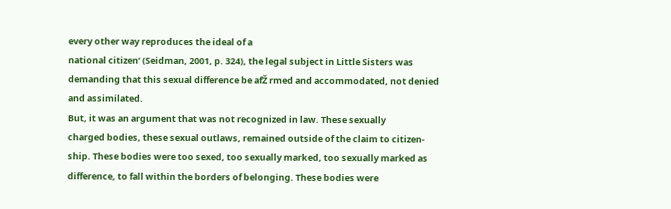every other way reproduces the ideal of a
national citizen’ (Seidman, 2001, p. 324), the legal subject in Little Sisters was
demanding that this sexual difference be afŽ rmed and accommodated, not denied
and assimilated.
But, it was an argument that was not recognized in law. These sexually
charged bodies, these sexual outlaws, remained outside of the claim to citizen-
ship. These bodies were too sexed, too sexually marked, too sexually marked as
difference, to fall within the borders of belonging. These bodies were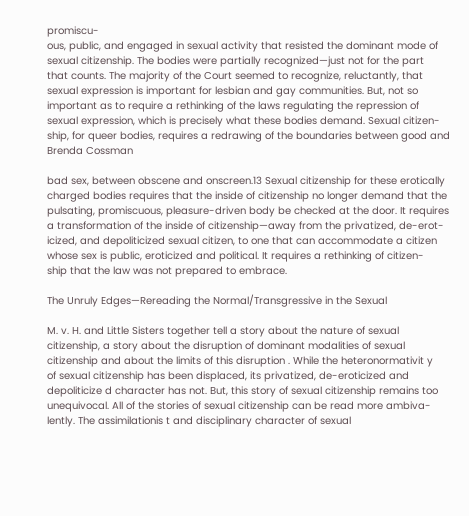promiscu-
ous, public, and engaged in sexual activity that resisted the dominant mode of
sexual citizenship. The bodies were partially recognized—just not for the part
that counts. The majority of the Court seemed to recognize, reluctantly, that
sexual expression is important for lesbian and gay communities. But, not so
important as to require a rethinking of the laws regulating the repression of
sexual expression, which is precisely what these bodies demand. Sexual citizen-
ship, for queer bodies, requires a redrawing of the boundaries between good and
Brenda Cossman

bad sex, between obscene and onscreen.13 Sexual citizenship for these erotically
charged bodies requires that the inside of citizenship no longer demand that the
pulsating, promiscuous, pleasure-driven body be checked at the door. It requires
a transformation of the inside of citizenship—away from the privatized, de-erot-
icized, and depoliticized sexual citizen, to one that can accommodate a citizen
whose sex is public, eroticized and political. It requires a rethinking of citizen-
ship that the law was not prepared to embrace.

The Unruly Edges—Rereading the Normal/Transgressive in the Sexual

M. v. H. and Little Sisters together tell a story about the nature of sexual
citizenship, a story about the disruption of dominant modalities of sexual
citizenship and about the limits of this disruption . While the heteronormativit y
of sexual citizenship has been displaced, its privatized, de-eroticized and
depoliticize d character has not. But, this story of sexual citizenship remains too
unequivocal. All of the stories of sexual citizenship can be read more ambiva-
lently. The assimilationis t and disciplinary character of sexual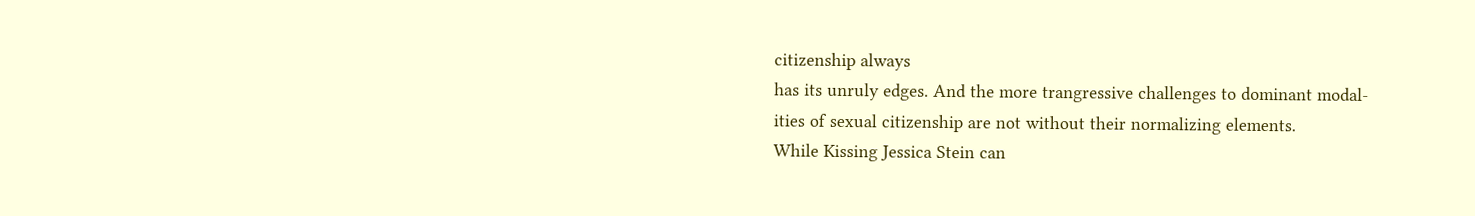citizenship always
has its unruly edges. And the more trangressive challenges to dominant modal-
ities of sexual citizenship are not without their normalizing elements.
While Kissing Jessica Stein can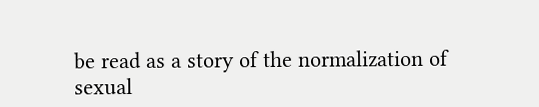be read as a story of the normalization of
sexual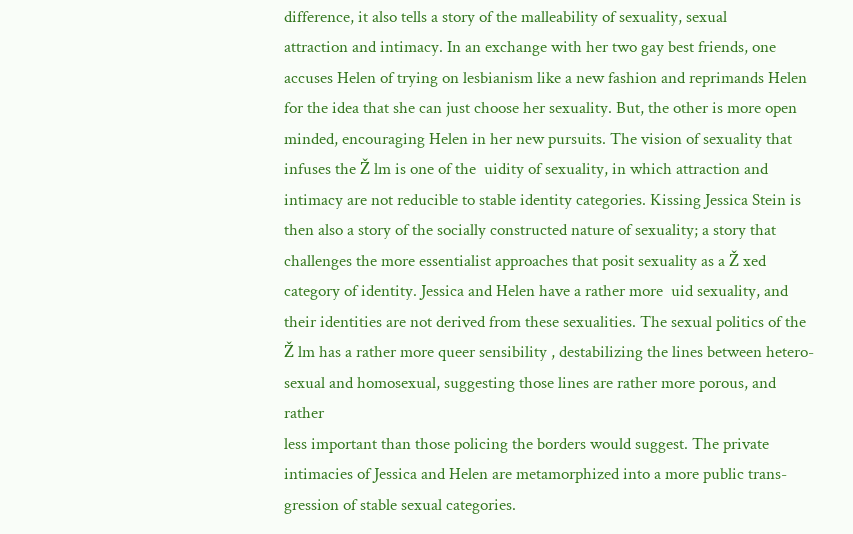difference, it also tells a story of the malleability of sexuality, sexual
attraction and intimacy. In an exchange with her two gay best friends, one
accuses Helen of trying on lesbianism like a new fashion and reprimands Helen
for the idea that she can just choose her sexuality. But, the other is more open
minded, encouraging Helen in her new pursuits. The vision of sexuality that
infuses the Ž lm is one of the  uidity of sexuality, in which attraction and
intimacy are not reducible to stable identity categories. Kissing Jessica Stein is
then also a story of the socially constructed nature of sexuality; a story that
challenges the more essentialist approaches that posit sexuality as a Ž xed
category of identity. Jessica and Helen have a rather more  uid sexuality, and
their identities are not derived from these sexualities. The sexual politics of the
Ž lm has a rather more queer sensibility , destabilizing the lines between hetero-
sexual and homosexual, suggesting those lines are rather more porous, and rather
less important than those policing the borders would suggest. The private
intimacies of Jessica and Helen are metamorphized into a more public trans-
gression of stable sexual categories.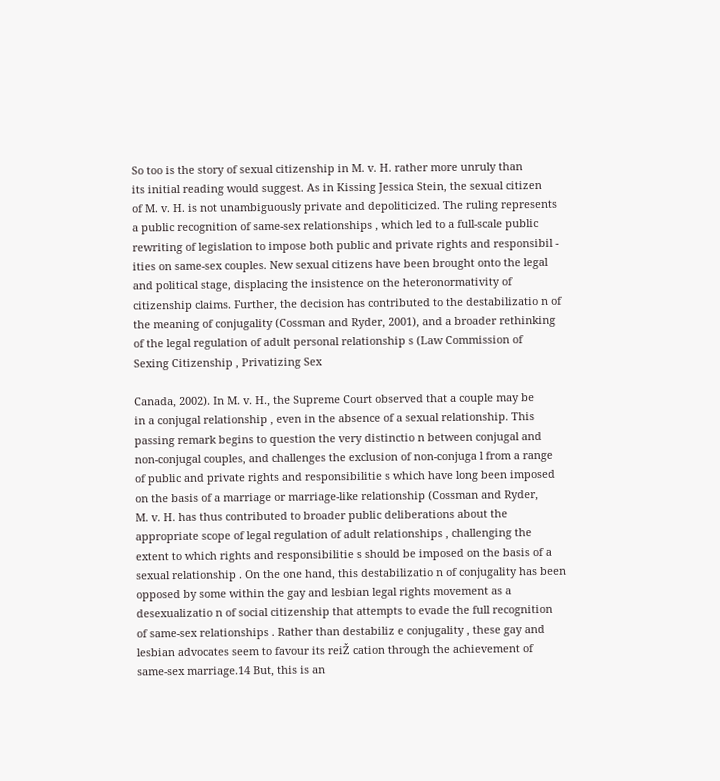So too is the story of sexual citizenship in M. v. H. rather more unruly than
its initial reading would suggest. As in Kissing Jessica Stein, the sexual citizen
of M. v. H. is not unambiguously private and depoliticized. The ruling represents
a public recognition of same-sex relationships , which led to a full-scale public
rewriting of legislation to impose both public and private rights and responsibil -
ities on same-sex couples. New sexual citizens have been brought onto the legal
and political stage, displacing the insistence on the heteronormativity of
citizenship claims. Further, the decision has contributed to the destabilizatio n of
the meaning of conjugality (Cossman and Ryder, 2001), and a broader rethinking
of the legal regulation of adult personal relationship s (Law Commission of
Sexing Citizenship , Privatizing Sex

Canada, 2002). In M. v. H., the Supreme Court observed that a couple may be
in a conjugal relationship , even in the absence of a sexual relationship. This
passing remark begins to question the very distinctio n between conjugal and
non-conjugal couples, and challenges the exclusion of non-conjuga l from a range
of public and private rights and responsibilitie s which have long been imposed
on the basis of a marriage or marriage-like relationship (Cossman and Ryder,
M. v. H. has thus contributed to broader public deliberations about the
appropriate scope of legal regulation of adult relationships , challenging the
extent to which rights and responsibilitie s should be imposed on the basis of a
sexual relationship . On the one hand, this destabilizatio n of conjugality has been
opposed by some within the gay and lesbian legal rights movement as a
desexualizatio n of social citizenship that attempts to evade the full recognition
of same-sex relationships . Rather than destabiliz e conjugality , these gay and
lesbian advocates seem to favour its reiŽ cation through the achievement of
same-sex marriage.14 But, this is an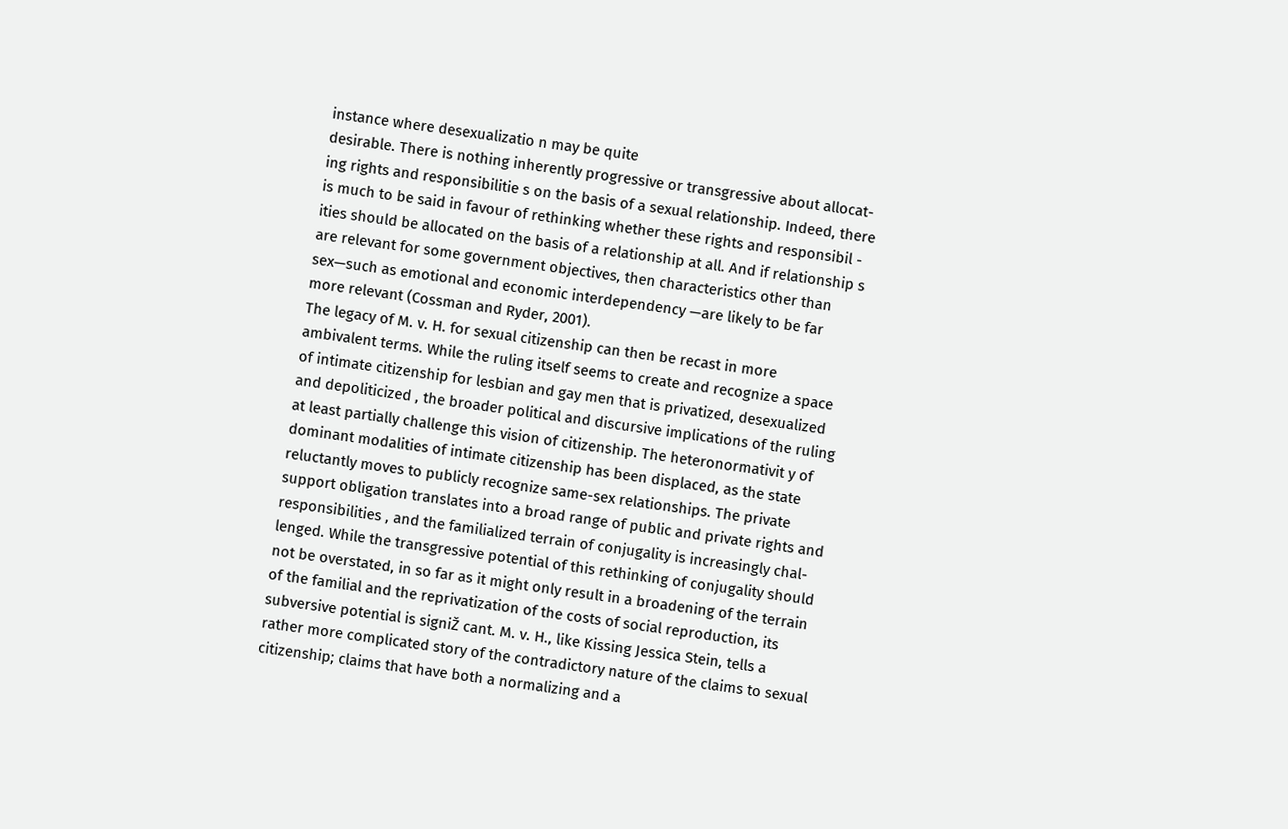instance where desexualizatio n may be quite
desirable. There is nothing inherently progressive or transgressive about allocat-
ing rights and responsibilitie s on the basis of a sexual relationship. Indeed, there
is much to be said in favour of rethinking whether these rights and responsibil -
ities should be allocated on the basis of a relationship at all. And if relationship s
are relevant for some government objectives, then characteristics other than
sex—such as emotional and economic interdependency —are likely to be far
more relevant (Cossman and Ryder, 2001).
The legacy of M. v. H. for sexual citizenship can then be recast in more
ambivalent terms. While the ruling itself seems to create and recognize a space
of intimate citizenship for lesbian and gay men that is privatized, desexualized
and depoliticized , the broader political and discursive implications of the ruling
at least partially challenge this vision of citizenship. The heteronormativit y of
dominant modalities of intimate citizenship has been displaced, as the state
reluctantly moves to publicly recognize same-sex relationships. The private
support obligation translates into a broad range of public and private rights and
responsibilities , and the familialized terrain of conjugality is increasingly chal-
lenged. While the transgressive potential of this rethinking of conjugality should
not be overstated, in so far as it might only result in a broadening of the terrain
of the familial and the reprivatization of the costs of social reproduction, its
subversive potential is signiŽ cant. M. v. H., like Kissing Jessica Stein, tells a
rather more complicated story of the contradictory nature of the claims to sexual
citizenship; claims that have both a normalizing and a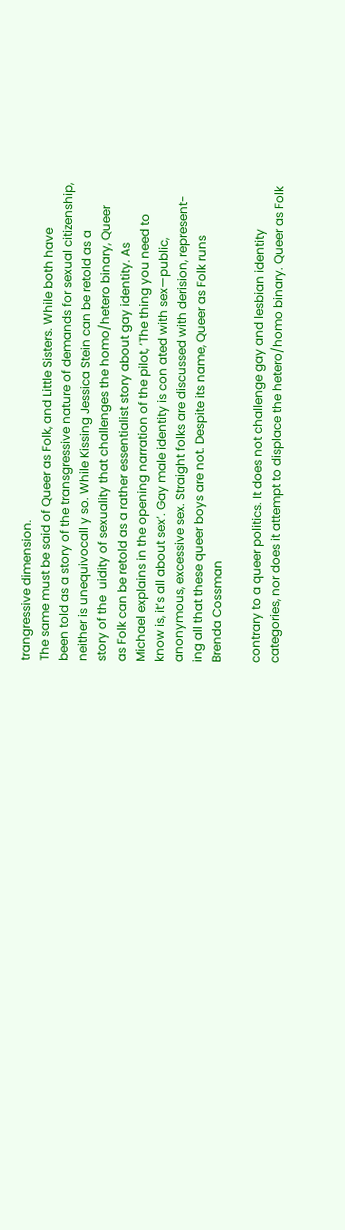trangressive dimension.
The same must be said of Queer as Folk, and Little Sisters. While both have
been told as a story of the transgressive nature of demands for sexual citizenship,
neither is unequivocall y so. While Kissing Jessica Stein can be retold as a
story of the  uidity of sexuality that challenges the homo/hetero binary, Queer
as Folk can be retold as a rather essentialist story about gay identity. As
Michael explains in the opening narration of the pilot, ‘The thing you need to
know is, it’s all about sex’. Gay male identity is con ated with sex—public,
anonymous, excessive sex. Straight folks are discussed with derision, represent-
ing all that these queer boys are not. Despite its name, Queer as Folk runs
Brenda Cossman

contrary to a queer politics. It does not challenge gay and lesbian identity
categories, nor does it attempt to displace the hetero/homo binary. Queer as Folk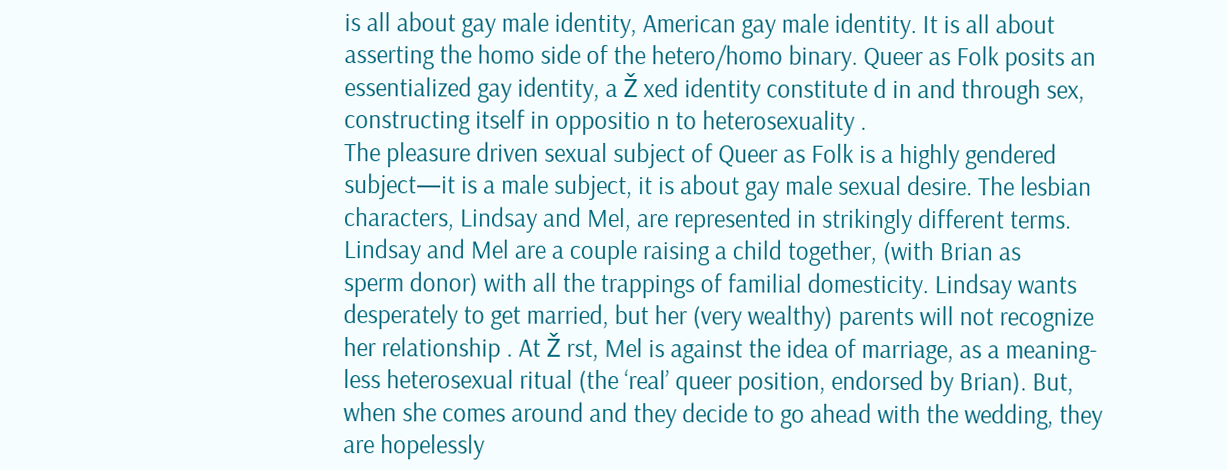is all about gay male identity, American gay male identity. It is all about
asserting the homo side of the hetero/homo binary. Queer as Folk posits an
essentialized gay identity, a Ž xed identity constitute d in and through sex,
constructing itself in oppositio n to heterosexuality .
The pleasure driven sexual subject of Queer as Folk is a highly gendered
subject—it is a male subject, it is about gay male sexual desire. The lesbian
characters, Lindsay and Mel, are represented in strikingly different terms.
Lindsay and Mel are a couple raising a child together, (with Brian as
sperm donor) with all the trappings of familial domesticity. Lindsay wants
desperately to get married, but her (very wealthy) parents will not recognize
her relationship . At Ž rst, Mel is against the idea of marriage, as a meaning-
less heterosexual ritual (the ‘real’ queer position, endorsed by Brian). But,
when she comes around and they decide to go ahead with the wedding, they
are hopelessly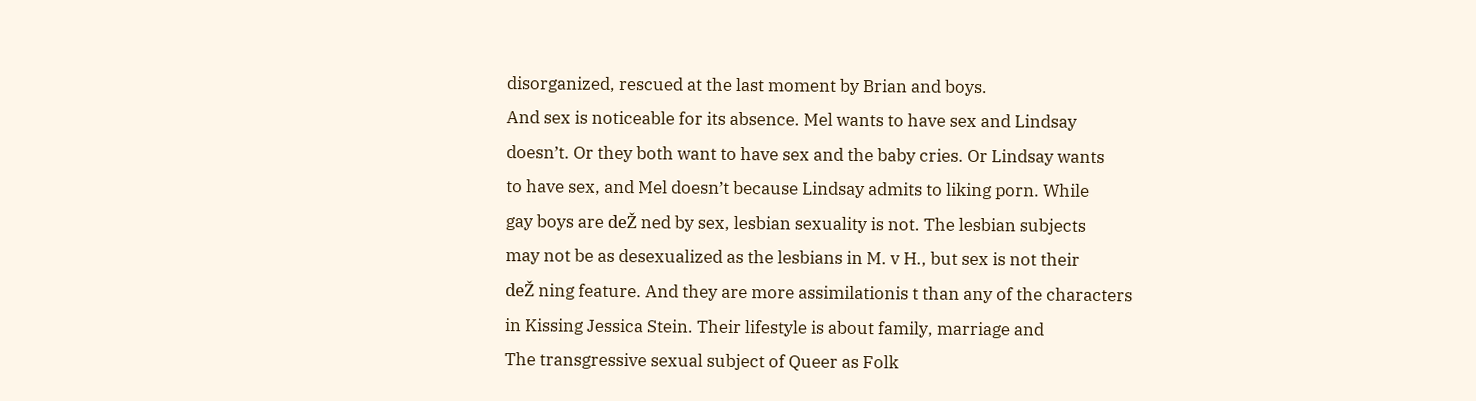disorganized, rescued at the last moment by Brian and boys.
And sex is noticeable for its absence. Mel wants to have sex and Lindsay
doesn’t. Or they both want to have sex and the baby cries. Or Lindsay wants
to have sex, and Mel doesn’t because Lindsay admits to liking porn. While
gay boys are deŽ ned by sex, lesbian sexuality is not. The lesbian subjects
may not be as desexualized as the lesbians in M. v H., but sex is not their
deŽ ning feature. And they are more assimilationis t than any of the characters
in Kissing Jessica Stein. Their lifestyle is about family, marriage and
The transgressive sexual subject of Queer as Folk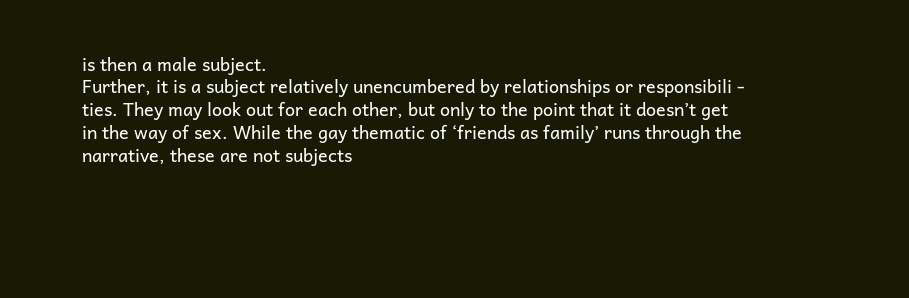is then a male subject.
Further, it is a subject relatively unencumbered by relationships or responsibili -
ties. They may look out for each other, but only to the point that it doesn’t get
in the way of sex. While the gay thematic of ‘friends as family’ runs through the
narrative, these are not subjects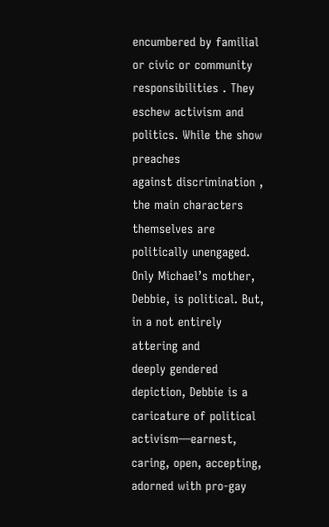encumbered by familial or civic or community
responsibilities . They eschew activism and politics. While the show preaches
against discrimination , the main characters themselves are politically unengaged.
Only Michael’s mother, Debbie, is political. But, in a not entirely  attering and
deeply gendered depiction, Debbie is a caricature of political activism—earnest,
caring, open, accepting, adorned with pro-gay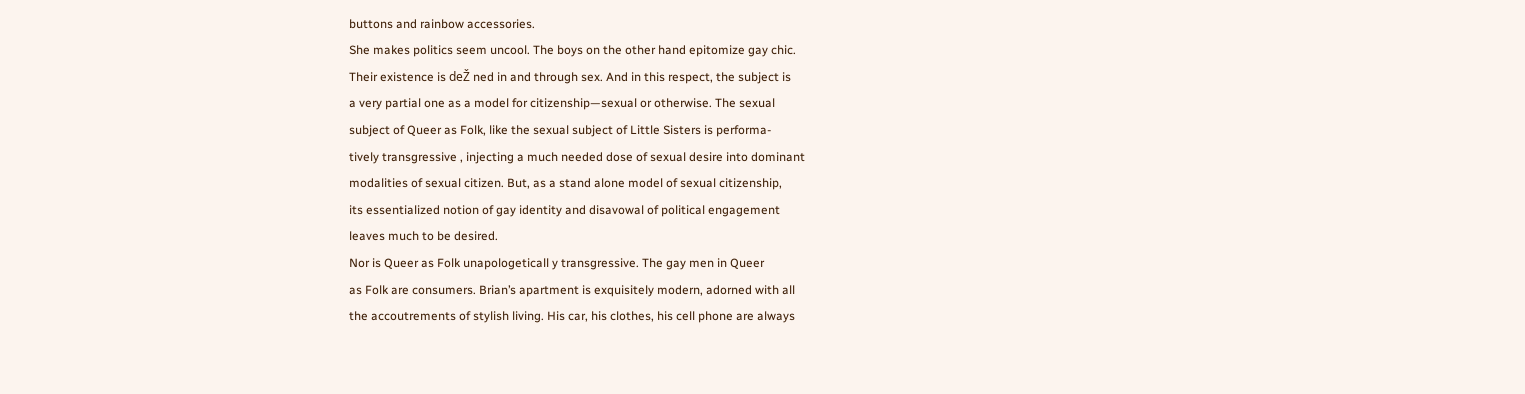buttons and rainbow accessories.
She makes politics seem uncool. The boys on the other hand epitomize gay chic.
Their existence is deŽ ned in and through sex. And in this respect, the subject is
a very partial one as a model for citizenship—sexual or otherwise. The sexual
subject of Queer as Folk, like the sexual subject of Little Sisters is performa-
tively transgressive , injecting a much needed dose of sexual desire into dominant
modalities of sexual citizen. But, as a stand alone model of sexual citizenship,
its essentialized notion of gay identity and disavowal of political engagement
leaves much to be desired.
Nor is Queer as Folk unapologeticall y transgressive. The gay men in Queer
as Folk are consumers. Brian’s apartment is exquisitely modern, adorned with all
the accoutrements of stylish living. His car, his clothes, his cell phone are always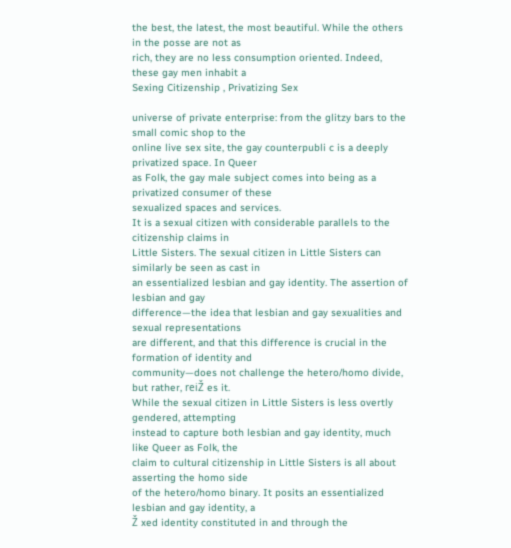the best, the latest, the most beautiful. While the others in the posse are not as
rich, they are no less consumption oriented. Indeed, these gay men inhabit a
Sexing Citizenship , Privatizing Sex

universe of private enterprise: from the glitzy bars to the small comic shop to the
online live sex site, the gay counterpubli c is a deeply privatized space. In Queer
as Folk, the gay male subject comes into being as a privatized consumer of these
sexualized spaces and services.
It is a sexual citizen with considerable parallels to the citizenship claims in
Little Sisters. The sexual citizen in Little Sisters can similarly be seen as cast in
an essentialized lesbian and gay identity. The assertion of lesbian and gay
difference—the idea that lesbian and gay sexualities and sexual representations
are different, and that this difference is crucial in the formation of identity and
community—does not challenge the hetero/homo divide, but rather, reiŽ es it.
While the sexual citizen in Little Sisters is less overtly gendered, attempting
instead to capture both lesbian and gay identity, much like Queer as Folk, the
claim to cultural citizenship in Little Sisters is all about asserting the homo side
of the hetero/homo binary. It posits an essentialized lesbian and gay identity, a
Ž xed identity constituted in and through the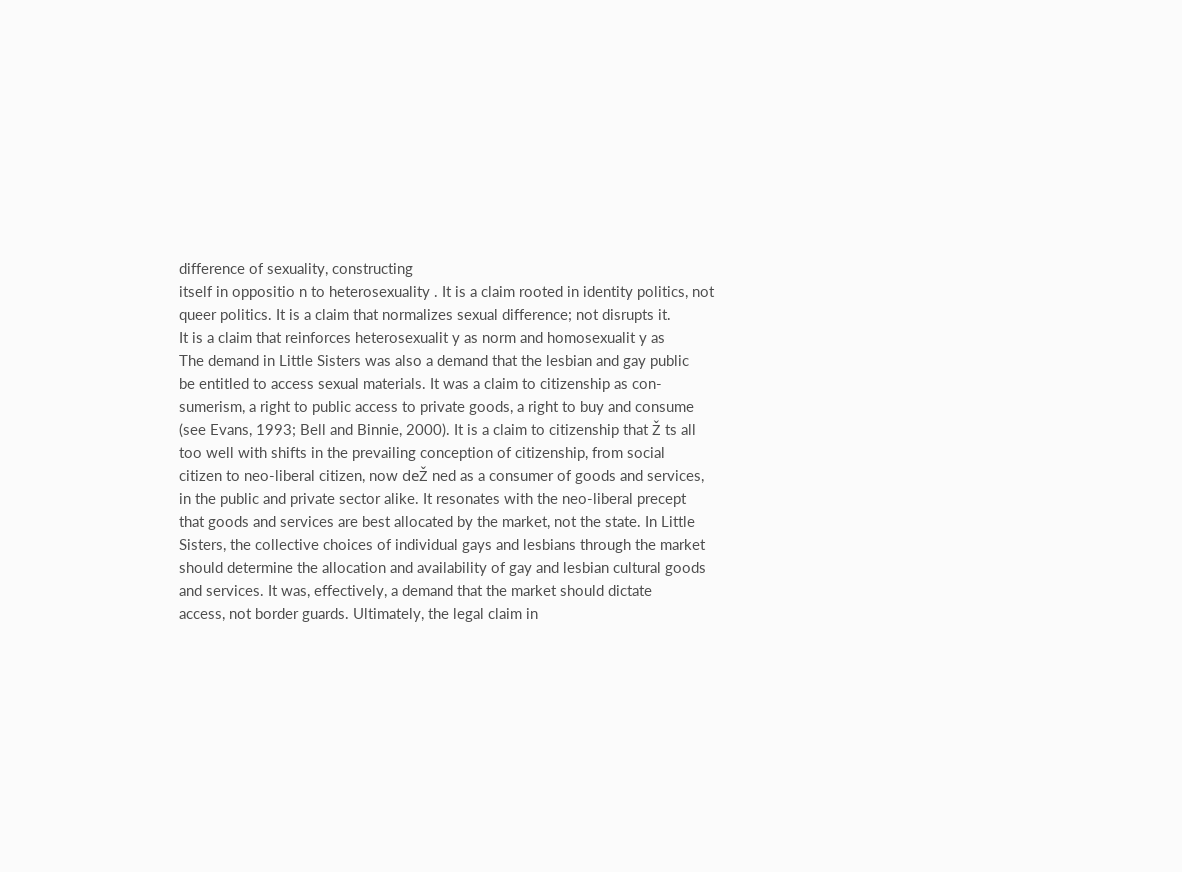difference of sexuality, constructing
itself in oppositio n to heterosexuality . It is a claim rooted in identity politics, not
queer politics. It is a claim that normalizes sexual difference; not disrupts it.
It is a claim that reinforces heterosexualit y as norm and homosexualit y as
The demand in Little Sisters was also a demand that the lesbian and gay public
be entitled to access sexual materials. It was a claim to citizenship as con-
sumerism, a right to public access to private goods, a right to buy and consume
(see Evans, 1993; Bell and Binnie, 2000). It is a claim to citizenship that Ž ts all
too well with shifts in the prevailing conception of citizenship, from social
citizen to neo-liberal citizen, now deŽ ned as a consumer of goods and services,
in the public and private sector alike. It resonates with the neo-liberal precept
that goods and services are best allocated by the market, not the state. In Little
Sisters, the collective choices of individual gays and lesbians through the market
should determine the allocation and availability of gay and lesbian cultural goods
and services. It was, effectively, a demand that the market should dictate
access, not border guards. Ultimately, the legal claim in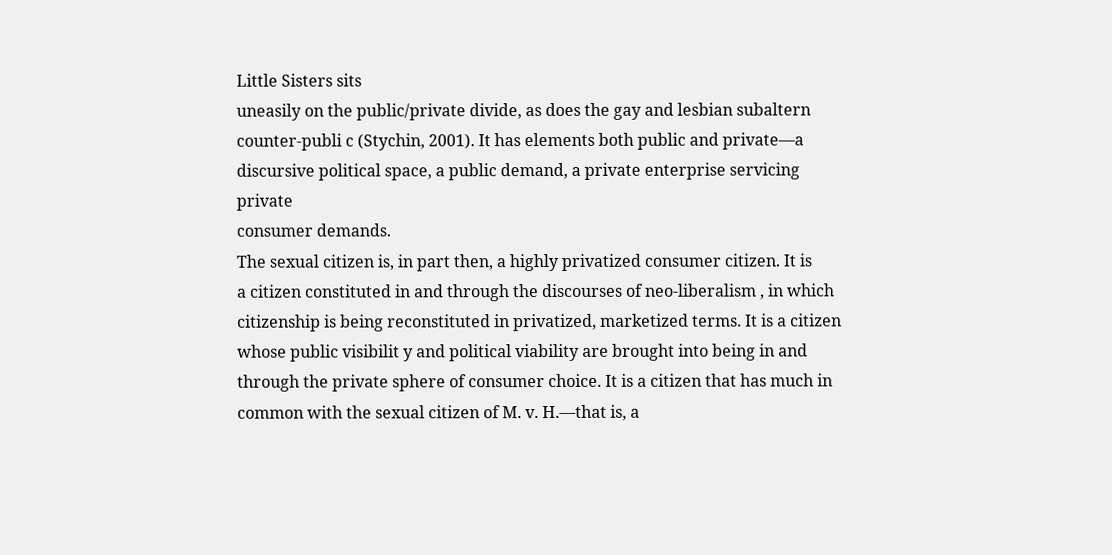Little Sisters sits
uneasily on the public/private divide, as does the gay and lesbian subaltern
counter-publi c (Stychin, 2001). It has elements both public and private—a
discursive political space, a public demand, a private enterprise servicing private
consumer demands.
The sexual citizen is, in part then, a highly privatized consumer citizen. It is
a citizen constituted in and through the discourses of neo-liberalism , in which
citizenship is being reconstituted in privatized, marketized terms. It is a citizen
whose public visibilit y and political viability are brought into being in and
through the private sphere of consumer choice. It is a citizen that has much in
common with the sexual citizen of M. v. H.—that is, a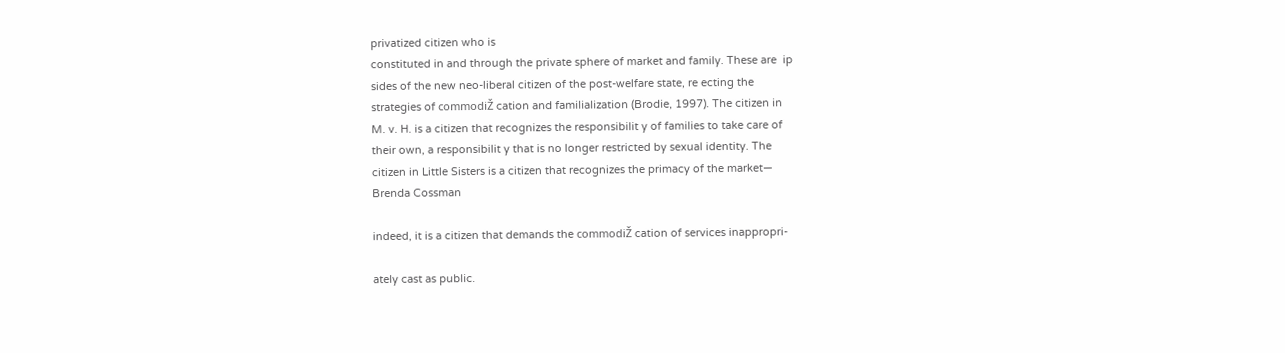privatized citizen who is
constituted in and through the private sphere of market and family. These are  ip
sides of the new neo-liberal citizen of the post-welfare state, re ecting the
strategies of commodiŽ cation and familialization (Brodie, 1997). The citizen in
M. v. H. is a citizen that recognizes the responsibilit y of families to take care of
their own, a responsibilit y that is no longer restricted by sexual identity. The
citizen in Little Sisters is a citizen that recognizes the primacy of the market—
Brenda Cossman

indeed, it is a citizen that demands the commodiŽ cation of services inappropri-

ately cast as public.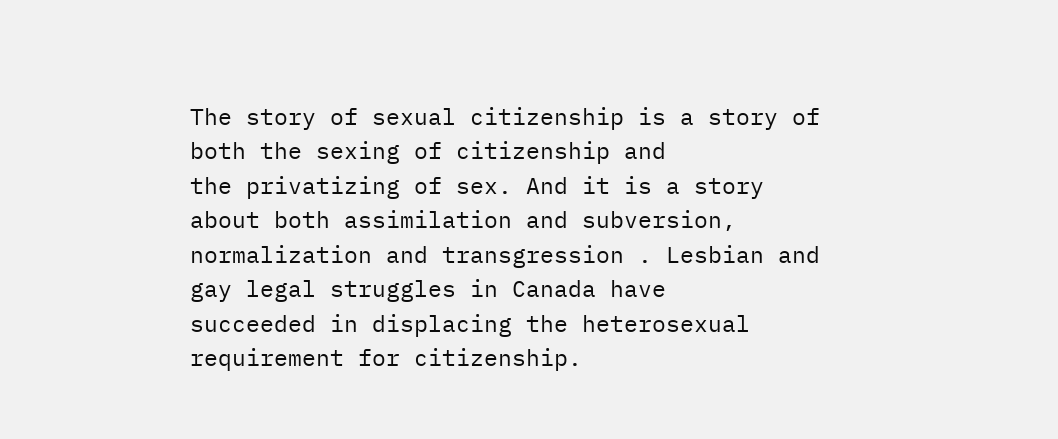The story of sexual citizenship is a story of both the sexing of citizenship and
the privatizing of sex. And it is a story about both assimilation and subversion,
normalization and transgression . Lesbian and gay legal struggles in Canada have
succeeded in displacing the heterosexual requirement for citizenship.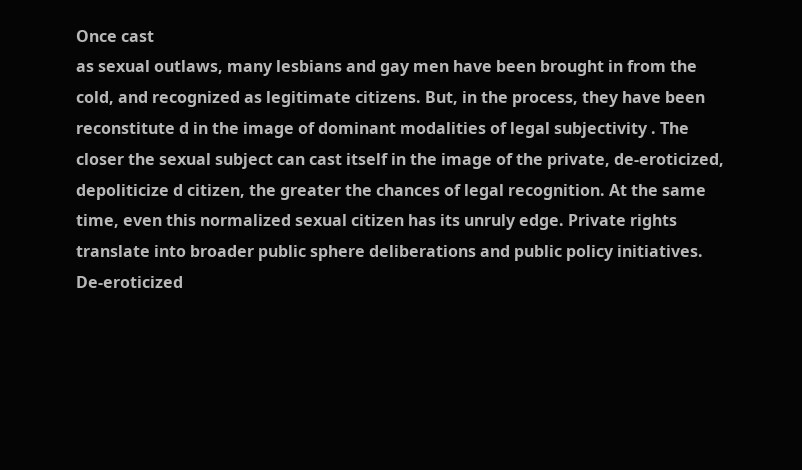Once cast
as sexual outlaws, many lesbians and gay men have been brought in from the
cold, and recognized as legitimate citizens. But, in the process, they have been
reconstitute d in the image of dominant modalities of legal subjectivity . The
closer the sexual subject can cast itself in the image of the private, de-eroticized,
depoliticize d citizen, the greater the chances of legal recognition. At the same
time, even this normalized sexual citizen has its unruly edge. Private rights
translate into broader public sphere deliberations and public policy initiatives.
De-eroticized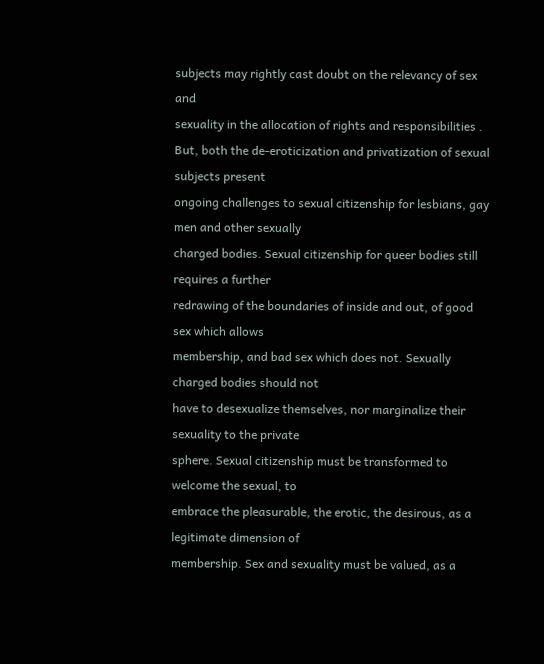subjects may rightly cast doubt on the relevancy of sex and
sexuality in the allocation of rights and responsibilities .
But, both the de-eroticization and privatization of sexual subjects present
ongoing challenges to sexual citizenship for lesbians, gay men and other sexually
charged bodies. Sexual citizenship for queer bodies still requires a further
redrawing of the boundaries of inside and out, of good sex which allows
membership, and bad sex which does not. Sexually charged bodies should not
have to desexualize themselves, nor marginalize their sexuality to the private
sphere. Sexual citizenship must be transformed to welcome the sexual, to
embrace the pleasurable, the erotic, the desirous, as a legitimate dimension of
membership. Sex and sexuality must be valued, as a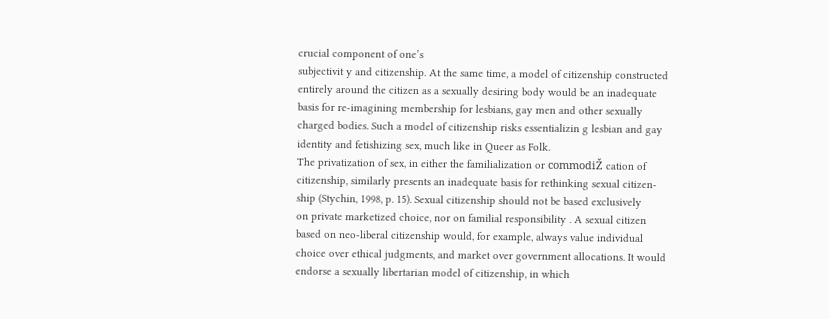crucial component of one’s
subjectivit y and citizenship. At the same time, a model of citizenship constructed
entirely around the citizen as a sexually desiring body would be an inadequate
basis for re-imagining membership for lesbians, gay men and other sexually
charged bodies. Such a model of citizenship risks essentializin g lesbian and gay
identity and fetishizing sex, much like in Queer as Folk.
The privatization of sex, in either the familialization or commodiŽ cation of
citizenship, similarly presents an inadequate basis for rethinking sexual citizen-
ship (Stychin, 1998, p. 15). Sexual citizenship should not be based exclusively
on private marketized choice, nor on familial responsibility . A sexual citizen
based on neo-liberal citizenship would, for example, always value individual
choice over ethical judgments, and market over government allocations. It would
endorse a sexually libertarian model of citizenship, in which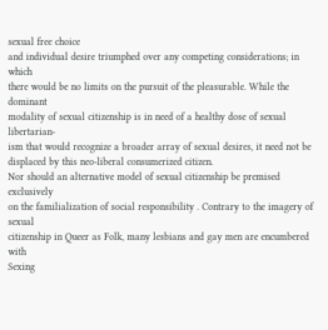sexual free choice
and individual desire triumphed over any competing considerations; in which
there would be no limits on the pursuit of the pleasurable. While the dominant
modality of sexual citizenship is in need of a healthy dose of sexual libertarian-
ism that would recognize a broader array of sexual desires, it need not be
displaced by this neo-liberal consumerized citizen.
Nor should an alternative model of sexual citizenship be premised exclusively
on the familialization of social responsibility . Contrary to the imagery of sexual
citizenship in Queer as Folk, many lesbians and gay men are encumbered with
Sexing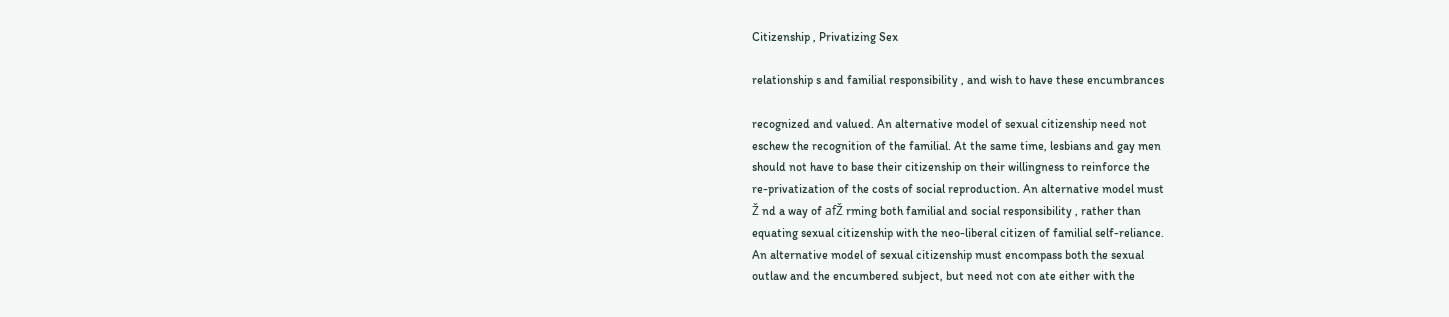Citizenship , Privatizing Sex

relationship s and familial responsibility , and wish to have these encumbrances

recognized and valued. An alternative model of sexual citizenship need not
eschew the recognition of the familial. At the same time, lesbians and gay men
should not have to base their citizenship on their willingness to reinforce the
re-privatization of the costs of social reproduction. An alternative model must
Ž nd a way of afŽ rming both familial and social responsibility , rather than
equating sexual citizenship with the neo-liberal citizen of familial self-reliance.
An alternative model of sexual citizenship must encompass both the sexual
outlaw and the encumbered subject, but need not con ate either with the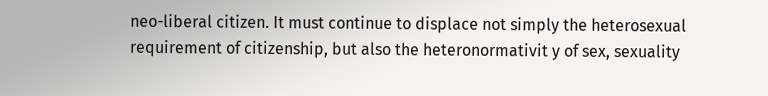neo-liberal citizen. It must continue to displace not simply the heterosexual
requirement of citizenship, but also the heteronormativit y of sex, sexuality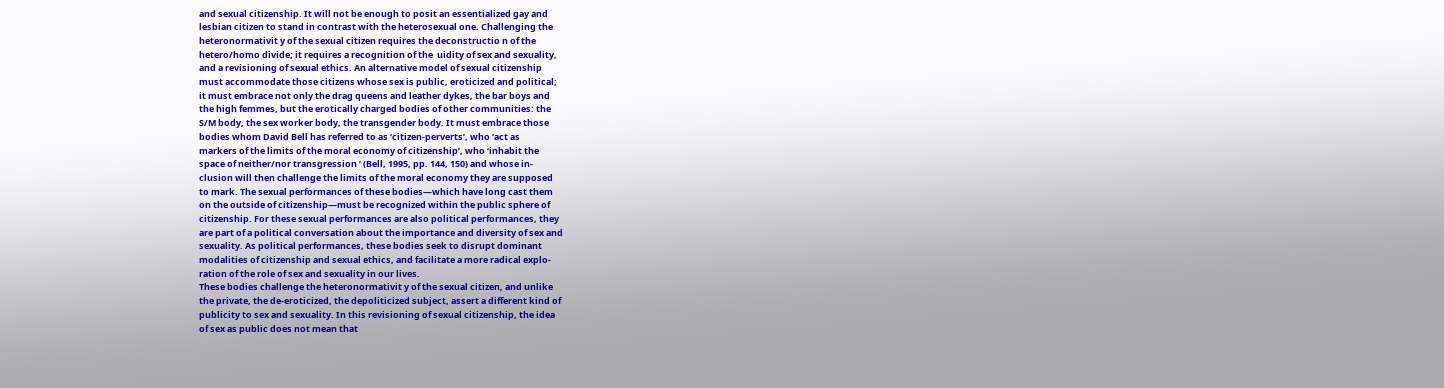and sexual citizenship. It will not be enough to posit an essentialized gay and
lesbian citizen to stand in contrast with the heterosexual one. Challenging the
heteronormativit y of the sexual citizen requires the deconstructio n of the
hetero/homo divide; it requires a recognition of the  uidity of sex and sexuality,
and a revisioning of sexual ethics. An alternative model of sexual citizenship
must accommodate those citizens whose sex is public, eroticized and political;
it must embrace not only the drag queens and leather dykes, the bar boys and
the high femmes, but the erotically charged bodies of other communities: the
S/M body, the sex worker body, the transgender body. It must embrace those
bodies whom David Bell has referred to as ‘citizen-perverts’, who ‘act as
markers of the limits of the moral economy of citizenship’, who ‘inhabit the
space of neither/nor transgression ’ (Bell, 1995, pp. 144, 150) and whose in-
clusion will then challenge the limits of the moral economy they are supposed
to mark. The sexual performances of these bodies—which have long cast them
on the outside of citizenship—must be recognized within the public sphere of
citizenship. For these sexual performances are also political performances, they
are part of a political conversation about the importance and diversity of sex and
sexuality. As political performances, these bodies seek to disrupt dominant
modalities of citizenship and sexual ethics, and facilitate a more radical explo-
ration of the role of sex and sexuality in our lives.
These bodies challenge the heteronormativit y of the sexual citizen, and unlike
the private, the de-eroticized, the depoliticized subject, assert a different kind of
publicity to sex and sexuality. In this revisioning of sexual citizenship, the idea
of sex as public does not mean that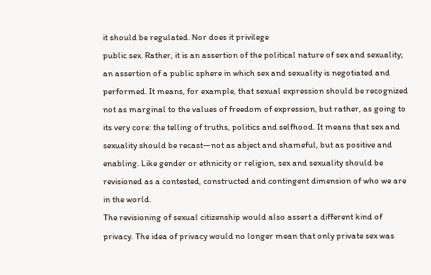it should be regulated. Nor does it privilege
public sex. Rather, it is an assertion of the political nature of sex and sexuality;
an assertion of a public sphere in which sex and sexuality is negotiated and
performed. It means, for example, that sexual expression should be recognized
not as marginal to the values of freedom of expression, but rather, as going to
its very core: the telling of truths, politics and selfhood. It means that sex and
sexuality should be recast—not as abject and shameful, but as positive and
enabling. Like gender or ethnicity or religion, sex and sexuality should be
revisioned as a contested, constructed and contingent dimension of who we are
in the world.
The revisioning of sexual citizenship would also assert a different kind of
privacy. The idea of privacy would no longer mean that only private sex was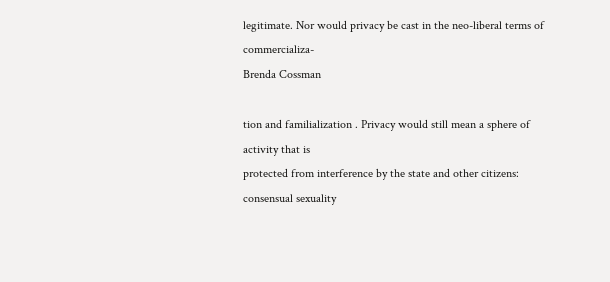legitimate. Nor would privacy be cast in the neo-liberal terms of commercializa-
Brenda Cossman

tion and familialization . Privacy would still mean a sphere of activity that is
protected from interference by the state and other citizens: consensual sexuality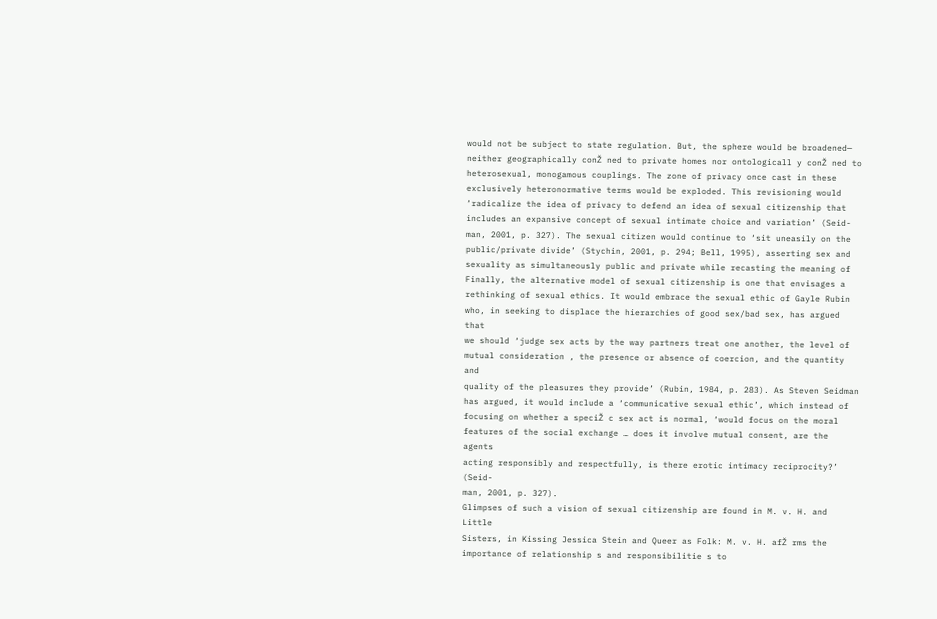would not be subject to state regulation. But, the sphere would be broadened—
neither geographically conŽ ned to private homes nor ontologicall y conŽ ned to
heterosexual, monogamous couplings. The zone of privacy once cast in these
exclusively heteronormative terms would be exploded. This revisioning would
‘radicalize the idea of privacy to defend an idea of sexual citizenship that
includes an expansive concept of sexual intimate choice and variation’ (Seid-
man, 2001, p. 327). The sexual citizen would continue to ‘sit uneasily on the
public/private divide’ (Stychin, 2001, p. 294; Bell, 1995), asserting sex and
sexuality as simultaneously public and private while recasting the meaning of
Finally, the alternative model of sexual citizenship is one that envisages a
rethinking of sexual ethics. It would embrace the sexual ethic of Gayle Rubin
who, in seeking to displace the hierarchies of good sex/bad sex, has argued that
we should ‘judge sex acts by the way partners treat one another, the level of
mutual consideration , the presence or absence of coercion, and the quantity and
quality of the pleasures they provide’ (Rubin, 1984, p. 283). As Steven Seidman
has argued, it would include a ‘communicative sexual ethic’, which instead of
focusing on whether a speciŽ c sex act is normal, ‘would focus on the moral
features of the social exchange … does it involve mutual consent, are the agents
acting responsibly and respectfully, is there erotic intimacy reciprocity?’ (Seid-
man, 2001, p. 327).
Glimpses of such a vision of sexual citizenship are found in M. v. H. and Little
Sisters, in Kissing Jessica Stein and Queer as Folk: M. v. H. afŽ rms the
importance of relationship s and responsibilitie s to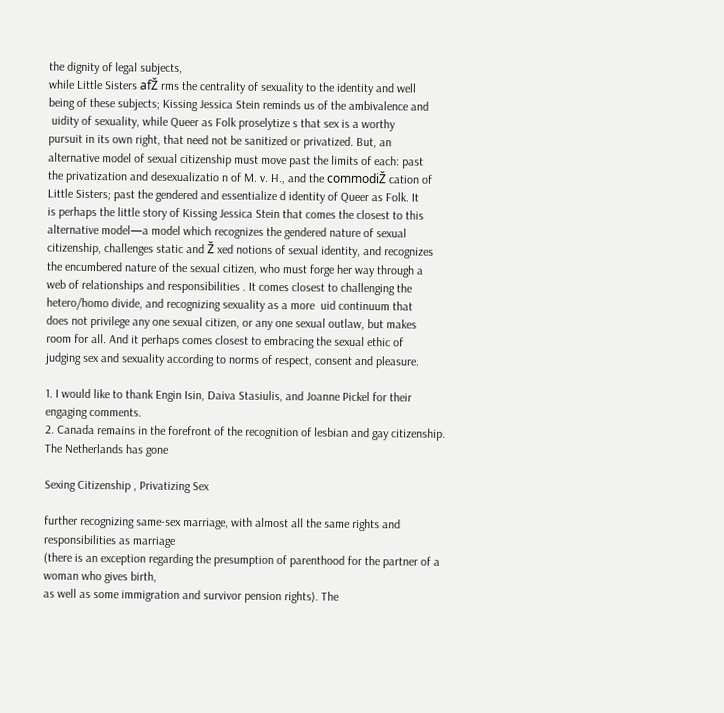the dignity of legal subjects,
while Little Sisters afŽ rms the centrality of sexuality to the identity and well
being of these subjects; Kissing Jessica Stein reminds us of the ambivalence and
 uidity of sexuality, while Queer as Folk proselytize s that sex is a worthy
pursuit in its own right, that need not be sanitized or privatized. But, an
alternative model of sexual citizenship must move past the limits of each: past
the privatization and desexualizatio n of M. v. H., and the commodiŽ cation of
Little Sisters; past the gendered and essentialize d identity of Queer as Folk. It
is perhaps the little story of Kissing Jessica Stein that comes the closest to this
alternative model—a model which recognizes the gendered nature of sexual
citizenship, challenges static and Ž xed notions of sexual identity, and recognizes
the encumbered nature of the sexual citizen, who must forge her way through a
web of relationships and responsibilities . It comes closest to challenging the
hetero/homo divide, and recognizing sexuality as a more  uid continuum that
does not privilege any one sexual citizen, or any one sexual outlaw, but makes
room for all. And it perhaps comes closest to embracing the sexual ethic of
judging sex and sexuality according to norms of respect, consent and pleasure.

1. I would like to thank Engin Isin, Daiva Stasiulis, and Joanne Pickel for their engaging comments.
2. Canada remains in the forefront of the recognition of lesbian and gay citizenship. The Netherlands has gone

Sexing Citizenship , Privatizing Sex

further recognizing same-sex marriage, with almost all the same rights and responsibilities as marriage
(there is an exception regarding the presumption of parenthood for the partner of a woman who gives birth,
as well as some immigration and survivor pension rights). The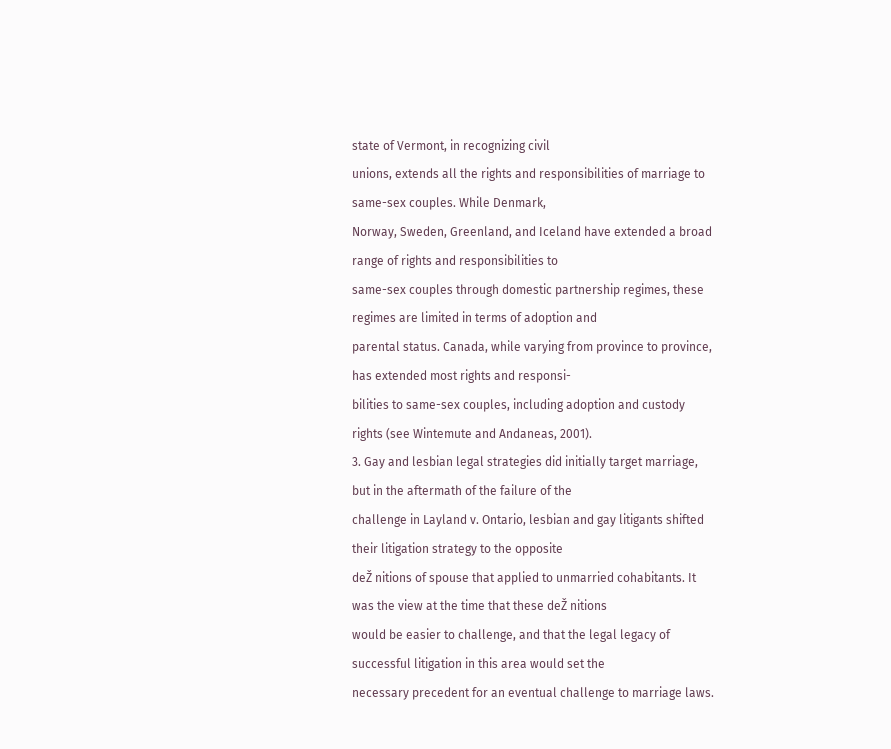state of Vermont, in recognizing civil
unions, extends all the rights and responsibilities of marriage to same-sex couples. While Denmark,
Norway, Sweden, Greenland, and Iceland have extended a broad range of rights and responsibilities to
same-sex couples through domestic partnership regimes, these regimes are limited in terms of adoption and
parental status. Canada, while varying from province to province, has extended most rights and responsi-
bilities to same-sex couples, including adoption and custody rights (see Wintemute and Andaneas, 2001).
3. Gay and lesbian legal strategies did initially target marriage, but in the aftermath of the failure of the
challenge in Layland v. Ontario, lesbian and gay litigants shifted their litigation strategy to the opposite
deŽ nitions of spouse that applied to unmarried cohabitants. It was the view at the time that these deŽ nitions
would be easier to challenge, and that the legal legacy of successful litigation in this area would set the
necessary precedent for an eventual challenge to marriage laws.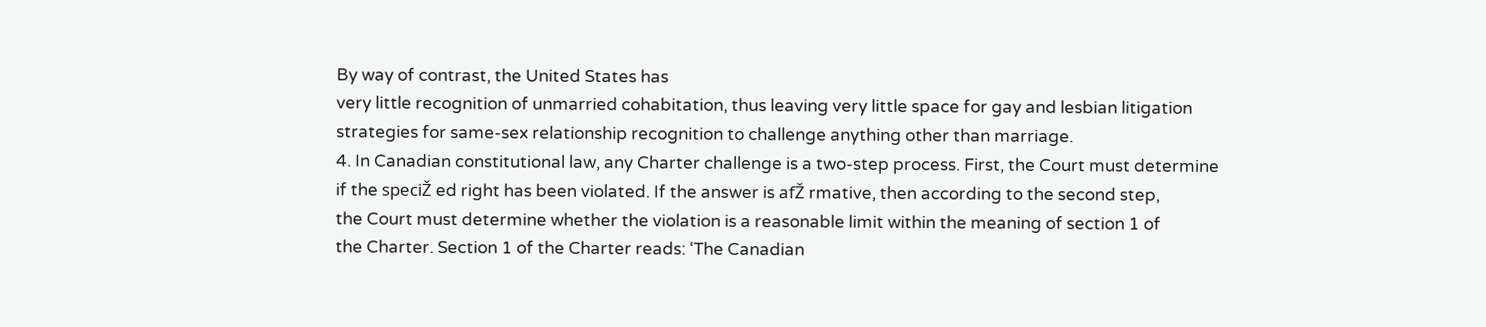By way of contrast, the United States has
very little recognition of unmarried cohabitation, thus leaving very little space for gay and lesbian litigation
strategies for same-sex relationship recognition to challenge anything other than marriage.
4. In Canadian constitutional law, any Charter challenge is a two-step process. First, the Court must determine
if the speciŽ ed right has been violated. If the answer is afŽ rmative, then according to the second step,
the Court must determine whether the violation is a reasonable limit within the meaning of section 1 of
the Charter. Section 1 of the Charter reads: ‘The Canadian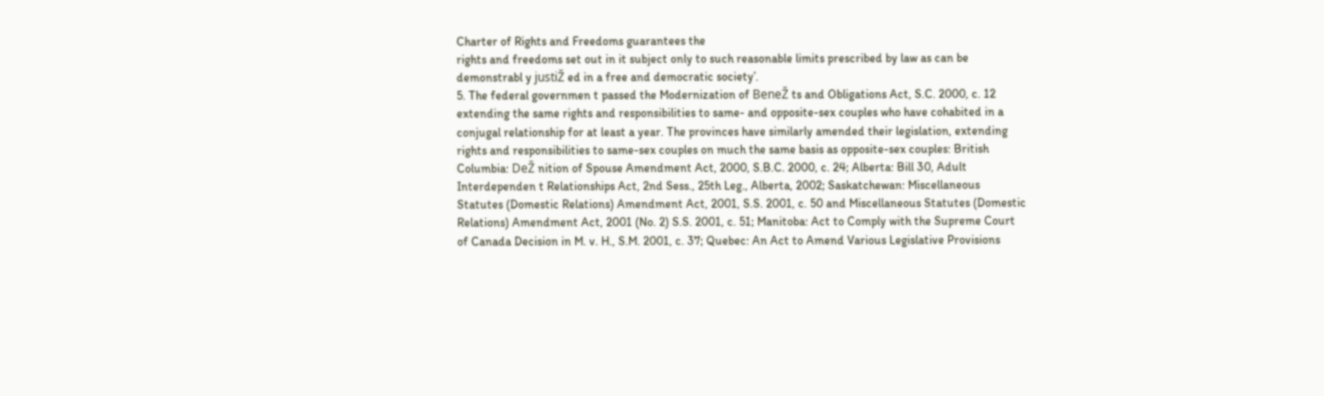Charter of Rights and Freedoms guarantees the
rights and freedoms set out in it subject only to such reasonable limits prescribed by law as can be
demonstrabl y justiŽ ed in a free and democratic society’.
5. The federal governmen t passed the Modernization of BeneŽ ts and Obligations Act, S.C. 2000, c. 12
extending the same rights and responsibilities to same- and opposite-sex couples who have cohabited in a
conjugal relationship for at least a year. The provinces have similarly amended their legislation, extending
rights and responsibilities to same-sex couples on much the same basis as opposite-sex couples: British
Columbia: DeŽ nition of Spouse Amendment Act, 2000, S.B.C. 2000, c. 24; Alberta: Bill 30, Adult
Interdependen t Relationships Act, 2nd Sess., 25th Leg., Alberta, 2002; Saskatchewan: Miscellaneous
Statutes (Domestic Relations) Amendment Act, 2001, S.S. 2001, c. 50 and Miscellaneous Statutes (Domestic
Relations) Amendment Act, 2001 (No. 2) S.S. 2001, c. 51; Manitoba: Act to Comply with the Supreme Court
of Canada Decision in M. v. H., S.M. 2001, c. 37; Quebec: An Act to Amend Various Legislative Provisions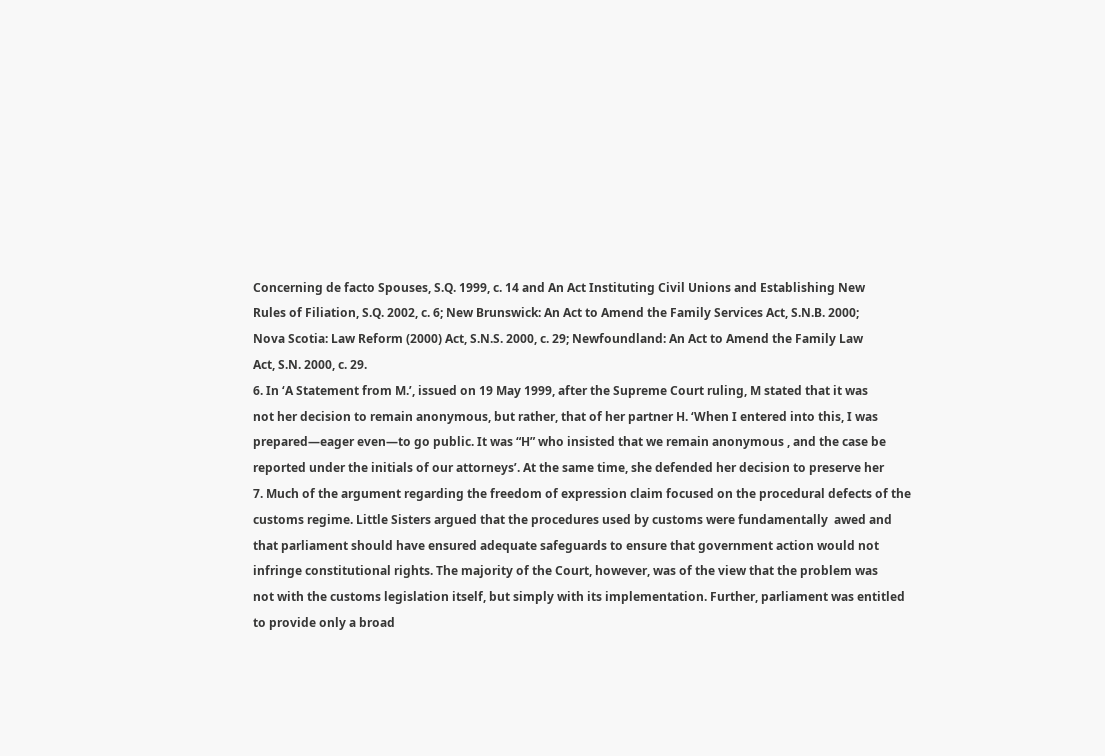Concerning de facto Spouses, S.Q. 1999, c. 14 and An Act Instituting Civil Unions and Establishing New
Rules of Filiation, S.Q. 2002, c. 6; New Brunswick: An Act to Amend the Family Services Act, S.N.B. 2000;
Nova Scotia: Law Reform (2000) Act, S.N.S. 2000, c. 29; Newfoundland: An Act to Amend the Family Law
Act, S.N. 2000, c. 29.
6. In ‘A Statement from M.’, issued on 19 May 1999, after the Supreme Court ruling, M stated that it was
not her decision to remain anonymous, but rather, that of her partner H. ‘When I entered into this, I was
prepared—eager even—to go public. It was “H” who insisted that we remain anonymous , and the case be
reported under the initials of our attorneys’. At the same time, she defended her decision to preserve her
7. Much of the argument regarding the freedom of expression claim focused on the procedural defects of the
customs regime. Little Sisters argued that the procedures used by customs were fundamentally  awed and
that parliament should have ensured adequate safeguards to ensure that government action would not
infringe constitutional rights. The majority of the Court, however, was of the view that the problem was
not with the customs legislation itself, but simply with its implementation. Further, parliament was entitled
to provide only a broad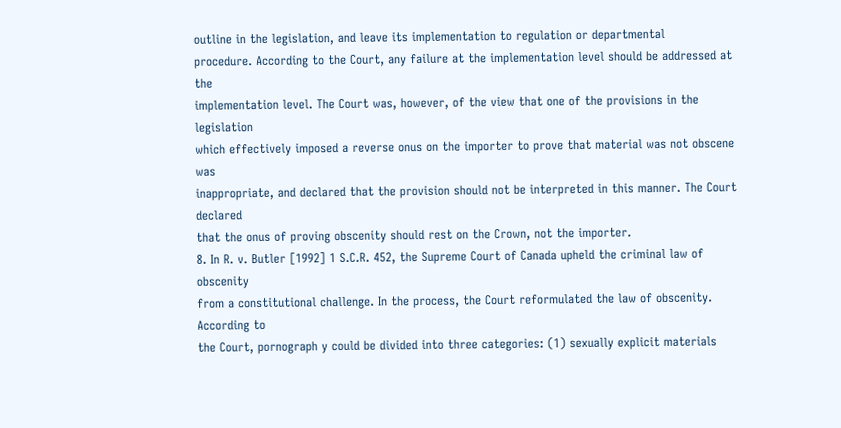outline in the legislation, and leave its implementation to regulation or departmental
procedure. According to the Court, any failure at the implementation level should be addressed at the
implementation level. The Court was, however, of the view that one of the provisions in the legislation
which effectively imposed a reverse onus on the importer to prove that material was not obscene was
inappropriate, and declared that the provision should not be interpreted in this manner. The Court declared
that the onus of proving obscenity should rest on the Crown, not the importer.
8. In R. v. Butler [1992] 1 S.C.R. 452, the Supreme Court of Canada upheld the criminal law of obscenity
from a constitutional challenge. In the process, the Court reformulated the law of obscenity. According to
the Court, pornograph y could be divided into three categories: (1) sexually explicit materials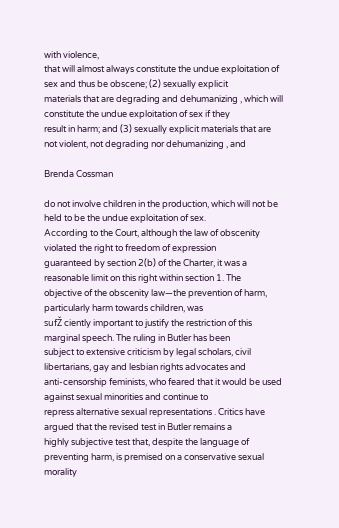with violence,
that will almost always constitute the undue exploitation of sex and thus be obscene; (2) sexually explicit
materials that are degrading and dehumanizing , which will constitute the undue exploitation of sex if they
result in harm; and (3) sexually explicit materials that are not violent, not degrading nor dehumanizing , and

Brenda Cossman

do not involve children in the production, which will not be held to be the undue exploitation of sex.
According to the Court, although the law of obscenity violated the right to freedom of expression
guaranteed by section 2(b) of the Charter, it was a reasonable limit on this right within section 1. The
objective of the obscenity law—the prevention of harm, particularly harm towards children, was
sufŽ ciently important to justify the restriction of this marginal speech. The ruling in Butler has been
subject to extensive criticism by legal scholars, civil libertarians, gay and lesbian rights advocates and
anti-censorship feminists, who feared that it would be used against sexual minorities and continue to
repress alternative sexual representations . Critics have argued that the revised test in Butler remains a
highly subjective test that, despite the language of preventing harm, is premised on a conservative sexual
morality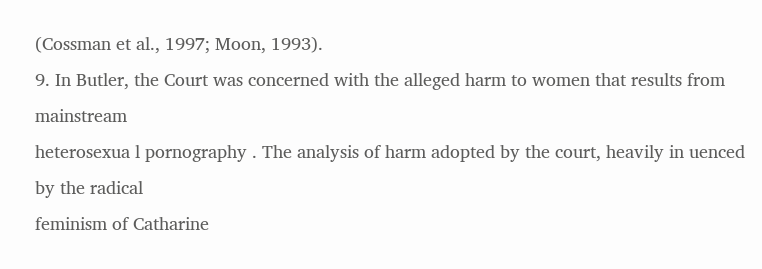(Cossman et al., 1997; Moon, 1993).
9. In Butler, the Court was concerned with the alleged harm to women that results from mainstream
heterosexua l pornography . The analysis of harm adopted by the court, heavily in uenced by the radical
feminism of Catharine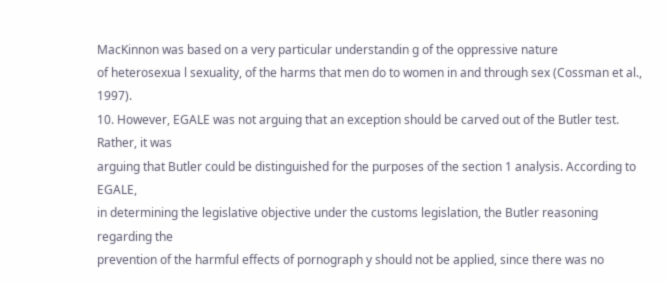MacKinnon was based on a very particular understandin g of the oppressive nature
of heterosexua l sexuality, of the harms that men do to women in and through sex (Cossman et al., 1997).
10. However, EGALE was not arguing that an exception should be carved out of the Butler test. Rather, it was
arguing that Butler could be distinguished for the purposes of the section 1 analysis. According to EGALE,
in determining the legislative objective under the customs legislation, the Butler reasoning regarding the
prevention of the harmful effects of pornograph y should not be applied, since there was no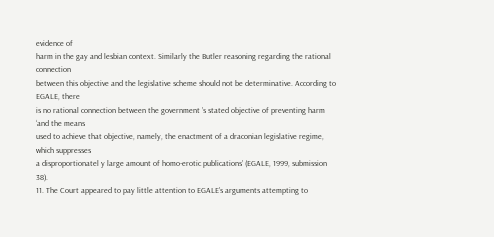evidence of
harm in the gay and lesbian context. Similarly the Butler reasoning regarding the rational connection
between this objective and the legislative scheme should not be determinative. According to EGALE, there
is no rational connection between the government ’s stated objective of preventing harm ‘and the means
used to achieve that objective, namely, the enactment of a draconian legislative regime, which suppresses
a disproportionatel y large amount of homo-erotic publications’ (EGALE, 1999, submission 38).
11. The Court appeared to pay little attention to EGALE’s arguments attempting to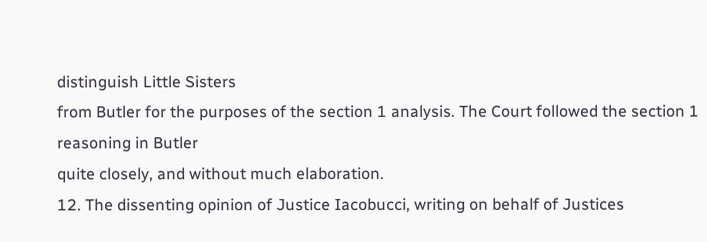distinguish Little Sisters
from Butler for the purposes of the section 1 analysis. The Court followed the section 1 reasoning in Butler
quite closely, and without much elaboration.
12. The dissenting opinion of Justice Iacobucci, writing on behalf of Justices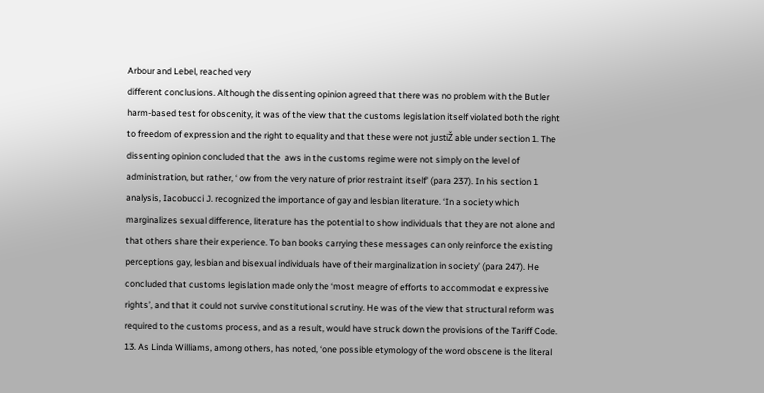Arbour and Lebel, reached very
different conclusions. Although the dissenting opinion agreed that there was no problem with the Butler
harm-based test for obscenity, it was of the view that the customs legislation itself violated both the right
to freedom of expression and the right to equality and that these were not justiŽ able under section 1. The
dissenting opinion concluded that the  aws in the customs regime were not simply on the level of
administration, but rather, ‘ ow from the very nature of prior restraint itself’ (para 237). In his section 1
analysis, Iacobucci J. recognized the importance of gay and lesbian literature. ‘In a society which
marginalizes sexual difference, literature has the potential to show individuals that they are not alone and
that others share their experience. To ban books carrying these messages can only reinforce the existing
perceptions gay, lesbian and bisexual individuals have of their marginalization in society’ (para 247). He
concluded that customs legislation made only the ‘most meagre of efforts to accommodat e expressive
rights’, and that it could not survive constitutional scrutiny. He was of the view that structural reform was
required to the customs process, and as a result, would have struck down the provisions of the Tariff Code.
13. As Linda Williams, among others, has noted, ‘one possible etymology of the word obscene is the literal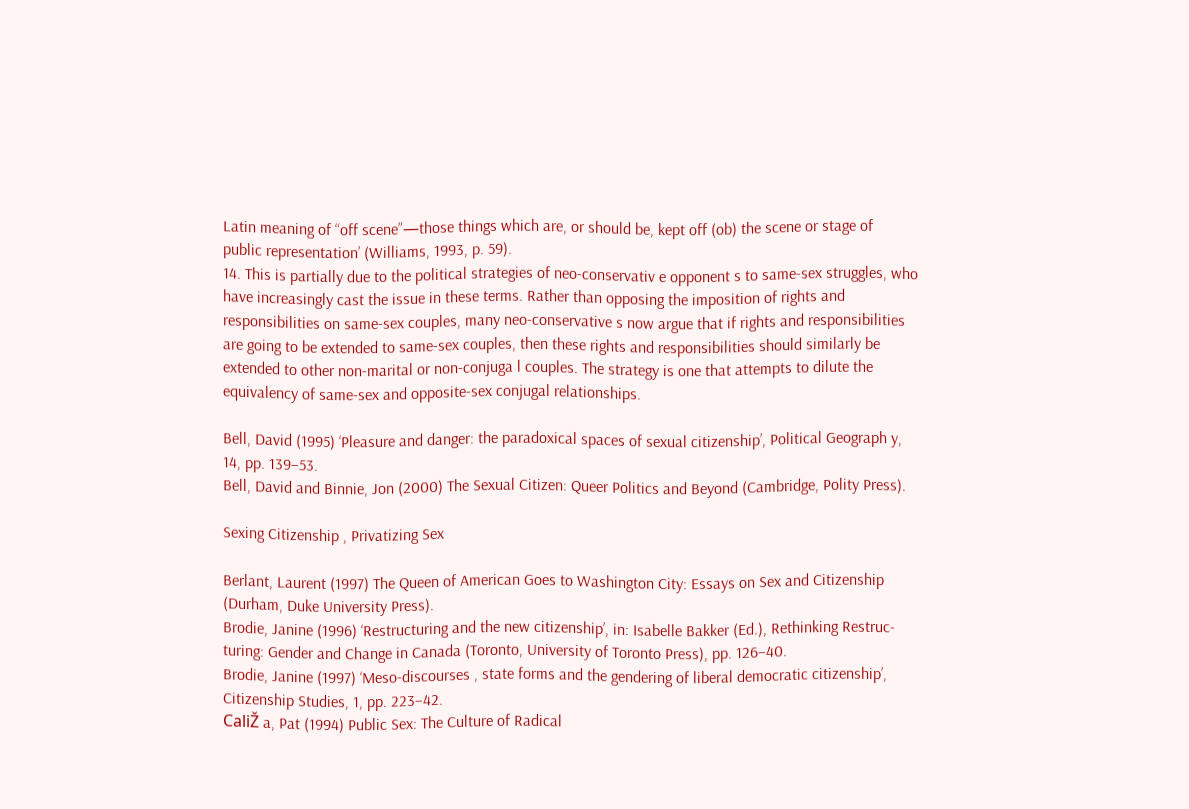Latin meaning of “off scene”—those things which are, or should be, kept off (ob) the scene or stage of
public representation’ (Williams, 1993, p. 59).
14. This is partially due to the political strategies of neo-conservativ e opponent s to same-sex struggles, who
have increasingly cast the issue in these terms. Rather than opposing the imposition of rights and
responsibilities on same-sex couples, many neo-conservative s now argue that if rights and responsibilities
are going to be extended to same-sex couples, then these rights and responsibilities should similarly be
extended to other non-marital or non-conjuga l couples. The strategy is one that attempts to dilute the
equivalency of same-sex and opposite-sex conjugal relationships.

Bell, David (1995) ‘Pleasure and danger: the paradoxical spaces of sexual citizenship’, Political Geograph y,
14, pp. 139–53.
Bell, David and Binnie, Jon (2000) The Sexual Citizen: Queer Politics and Beyond (Cambridge, Polity Press).

Sexing Citizenship , Privatizing Sex

Berlant, Laurent (1997) The Queen of American Goes to Washington City: Essays on Sex and Citizenship
(Durham, Duke University Press).
Brodie, Janine (1996) ‘Restructuring and the new citizenship’, in: Isabelle Bakker (Ed.), Rethinking Restruc-
turing: Gender and Change in Canada (Toronto, University of Toronto Press), pp. 126–40.
Brodie, Janine (1997) ‘Meso-discourses , state forms and the gendering of liberal democratic citizenship’,
Citizenship Studies, 1, pp. 223–42.
CaliŽ a, Pat (1994) Public Sex: The Culture of Radical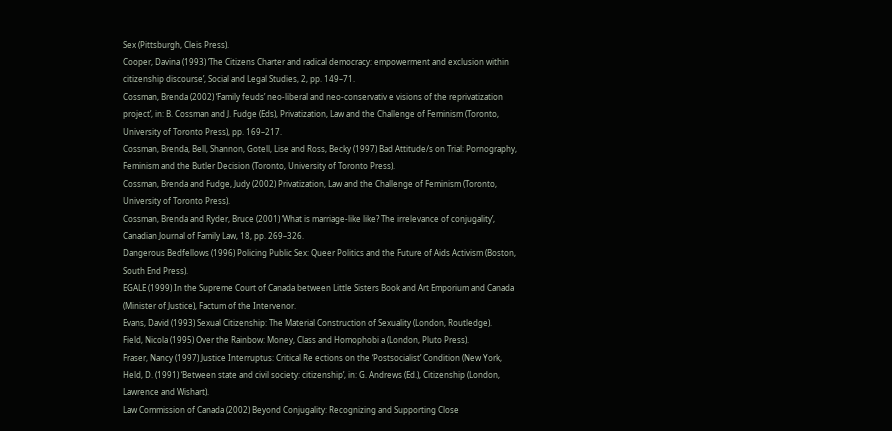Sex (Pittsburgh, Cleis Press).
Cooper, Davina (1993) ‘The Citizens Charter and radical democracy: empowerment and exclusion within
citizenship discourse’, Social and Legal Studies, 2, pp. 149–71.
Cossman, Brenda (2002) ‘Family feuds’ neo-liberal and neo-conservativ e visions of the reprivatization
project’, in: B. Cossman and J. Fudge (Eds), Privatization, Law and the Challenge of Feminism (Toronto,
University of Toronto Press), pp. 169–217.
Cossman, Brenda, Bell, Shannon, Gotell, Lise and Ross, Becky (1997) Bad Attitude/s on Trial: Pornography,
Feminism and the Butler Decision (Toronto, University of Toronto Press).
Cossman, Brenda and Fudge, Judy (2002) Privatization, Law and the Challenge of Feminism (Toronto,
University of Toronto Press).
Cossman, Brenda and Ryder, Bruce (2001) ‘What is marriage-like like? The irrelevance of conjugality’,
Canadian Journal of Family Law, 18, pp. 269–326.
Dangerous Bedfellows (1996) Policing Public Sex: Queer Politics and the Future of Aids Activism (Boston,
South End Press).
EGALE (1999) In the Supreme Court of Canada between Little Sisters Book and Art Emporium and Canada
(Minister of Justice), Factum of the Intervenor.
Evans, David (1993) Sexual Citizenship: The Material Construction of Sexuality (London, Routledge).
Field, Nicola (1995) Over the Rainbow: Money, Class and Homophobi a (London, Pluto Press).
Fraser, Nancy (1997) Justice Interruptus: Critical Re ections on the ‘Postsocialist’ Condition (New York,
Held, D. (1991) ‘Between state and civil society: citizenship’, in: G. Andrews (Ed.), Citizenship (London,
Lawrence and Wishart).
Law Commission of Canada (2002) Beyond Conjugality: Recognizing and Supporting Close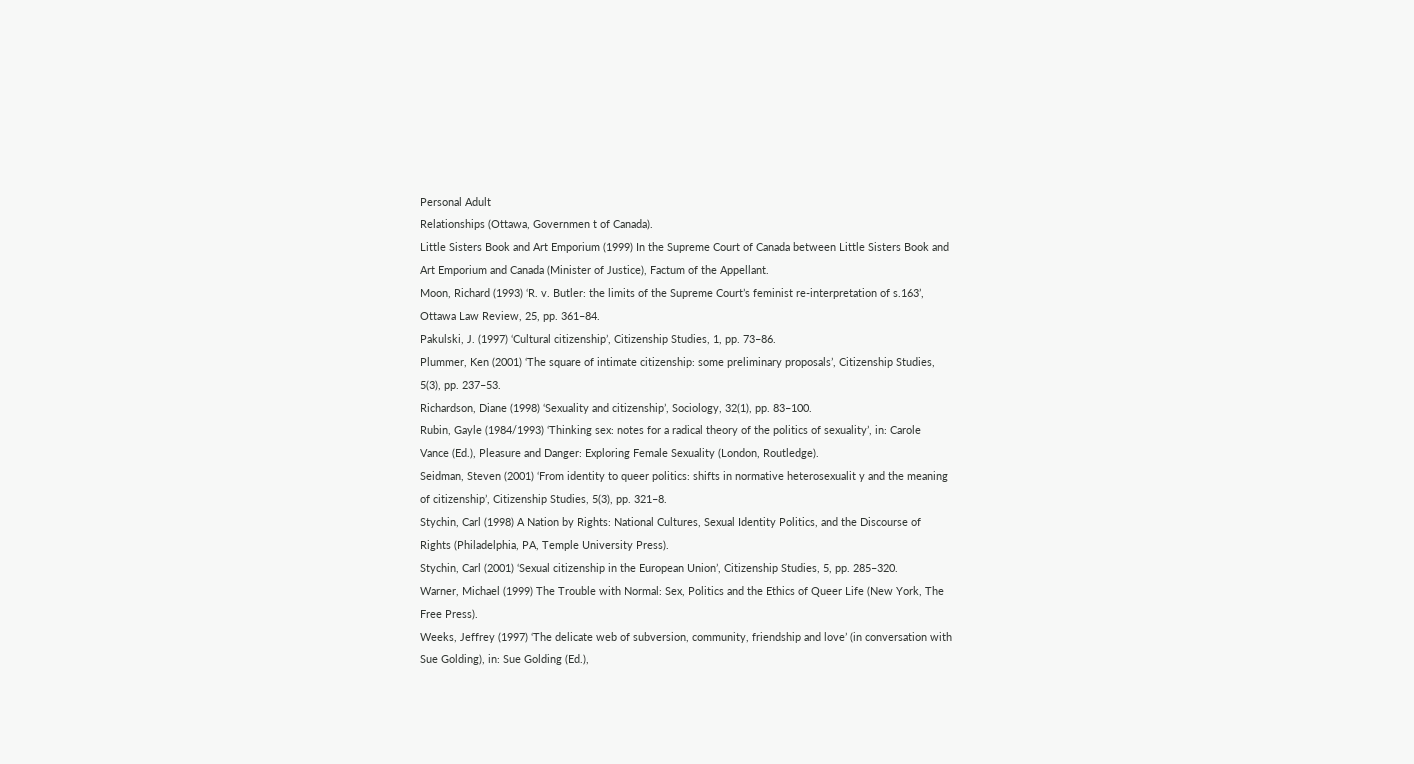Personal Adult
Relationships (Ottawa, Governmen t of Canada).
Little Sisters Book and Art Emporium (1999) In the Supreme Court of Canada between Little Sisters Book and
Art Emporium and Canada (Minister of Justice), Factum of the Appellant.
Moon, Richard (1993) ‘R. v. Butler: the limits of the Supreme Court’s feminist re-interpretation of s.163’,
Ottawa Law Review, 25, pp. 361–84.
Pakulski, J. (1997) ‘Cultural citizenship’, Citizenship Studies, 1, pp. 73–86.
Plummer, Ken (2001) ‘The square of intimate citizenship: some preliminary proposals’, Citizenship Studies,
5(3), pp. 237–53.
Richardson, Diane (1998) ‘Sexuality and citizenship’, Sociology, 32(1), pp. 83–100.
Rubin, Gayle (1984/1993) ‘Thinking sex: notes for a radical theory of the politics of sexuality’, in: Carole
Vance (Ed.), Pleasure and Danger: Exploring Female Sexuality (London, Routledge).
Seidman, Steven (2001) ‘From identity to queer politics: shifts in normative heterosexualit y and the meaning
of citizenship’, Citizenship Studies, 5(3), pp. 321–8.
Stychin, Carl (1998) A Nation by Rights: National Cultures, Sexual Identity Politics, and the Discourse of
Rights (Philadelphia, PA, Temple University Press).
Stychin, Carl (2001) ‘Sexual citizenship in the European Union’, Citizenship Studies, 5, pp. 285–320.
Warner, Michael (1999) The Trouble with Normal: Sex, Politics and the Ethics of Queer Life (New York, The
Free Press).
Weeks, Jeffrey (1997) ‘The delicate web of subversion, community, friendship and love’ (in conversation with
Sue Golding), in: Sue Golding (Ed.),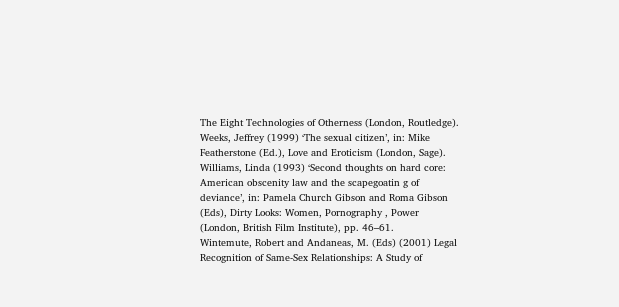The Eight Technologies of Otherness (London, Routledge).
Weeks, Jeffrey (1999) ‘The sexual citizen’, in: Mike Featherstone (Ed.), Love and Eroticism (London, Sage).
Williams, Linda (1993) ‘Second thoughts on hard core: American obscenity law and the scapegoatin g of
deviance’, in: Pamela Church Gibson and Roma Gibson (Eds), Dirty Looks: Women, Pornography , Power
(London, British Film Institute), pp. 46–61.
Wintemute, Robert and Andaneas, M. (Eds) (2001) Legal Recognition of Same-Sex Relationships: A Study of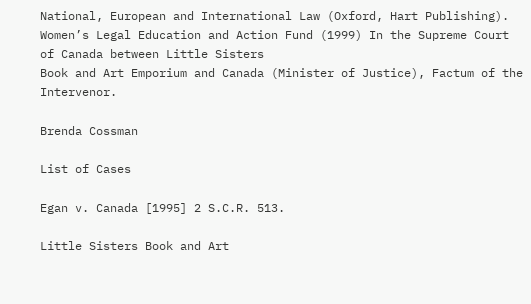National, European and International Law (Oxford, Hart Publishing).
Women’s Legal Education and Action Fund (1999) In the Supreme Court of Canada between Little Sisters
Book and Art Emporium and Canada (Minister of Justice), Factum of the Intervenor.

Brenda Cossman

List of Cases

Egan v. Canada [1995] 2 S.C.R. 513.

Little Sisters Book and Art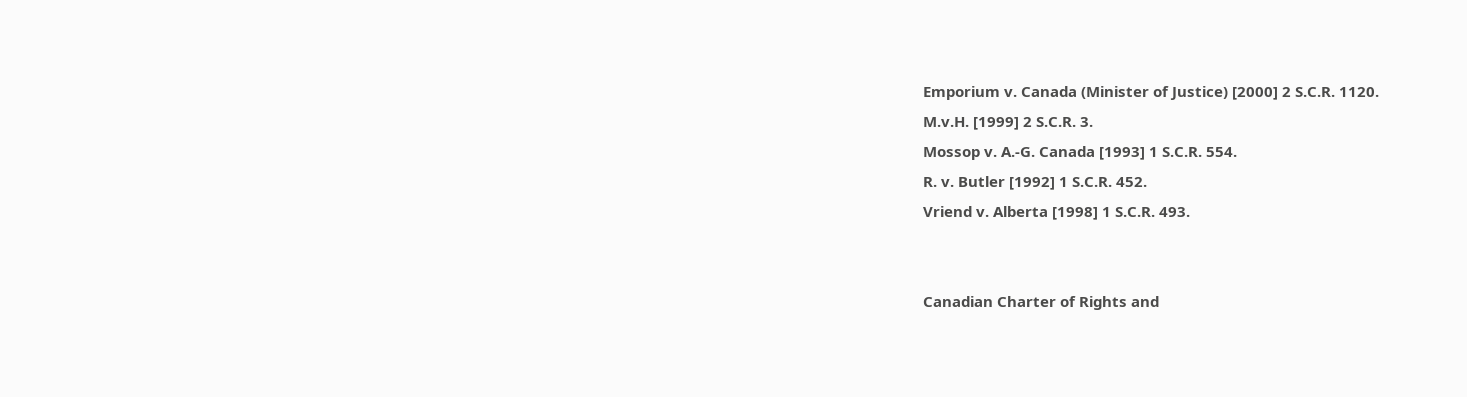Emporium v. Canada (Minister of Justice) [2000] 2 S.C.R. 1120.
M.v.H. [1999] 2 S.C.R. 3.
Mossop v. A.-G. Canada [1993] 1 S.C.R. 554.
R. v. Butler [1992] 1 S.C.R. 452.
Vriend v. Alberta [1998] 1 S.C.R. 493.


Canadian Charter of Rights and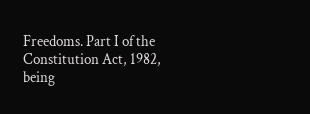Freedoms. Part I of the Constitution Act, 1982, being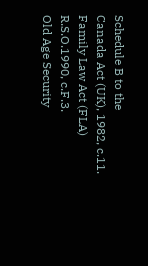Schedule B to the
Canada Act (UK), 1982, c.11.
Family Law Act (FLA) R.S.O.1990, c.F.3.
Old Age Security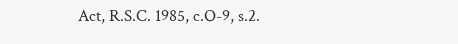Act, R.S.C. 1985, c.O-9, s.2.